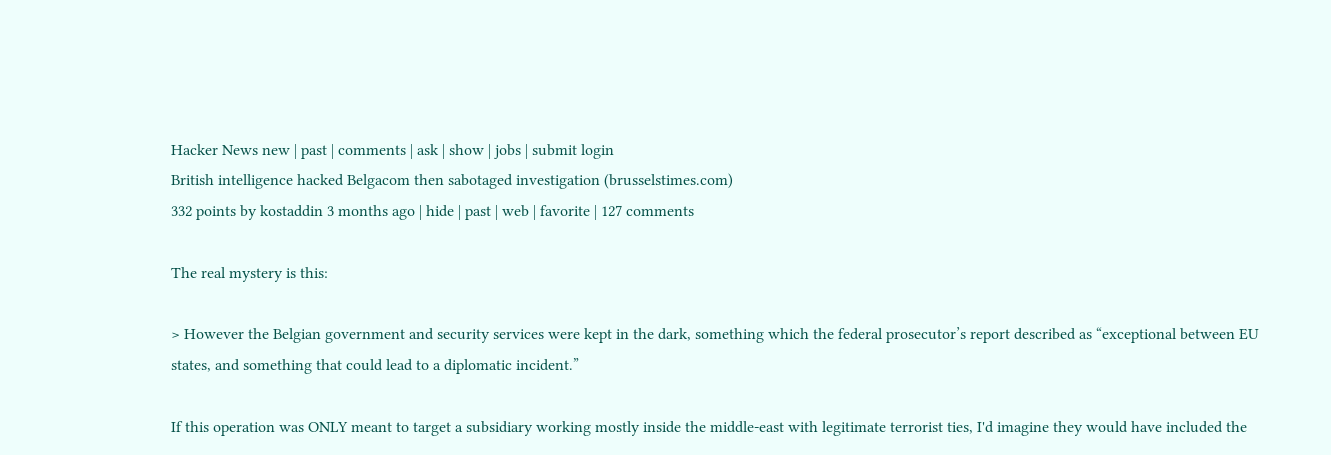Hacker News new | past | comments | ask | show | jobs | submit login
British intelligence hacked Belgacom then sabotaged investigation (brusselstimes.com)
332 points by kostaddin 3 months ago | hide | past | web | favorite | 127 comments

The real mystery is this:

> However the Belgian government and security services were kept in the dark, something which the federal prosecutor’s report described as “exceptional between EU states, and something that could lead to a diplomatic incident.”

If this operation was ONLY meant to target a subsidiary working mostly inside the middle-east with legitimate terrorist ties, I'd imagine they would have included the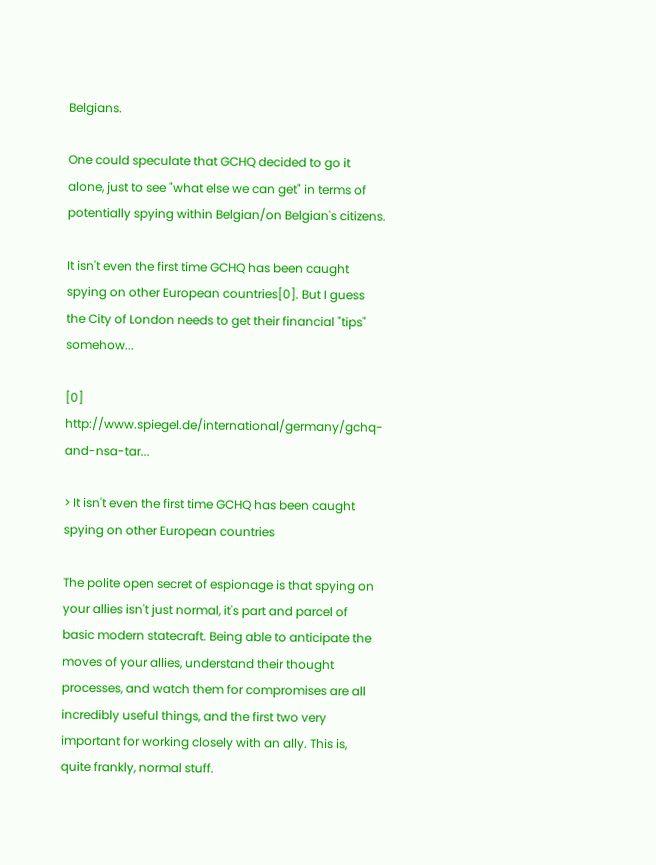Belgians.

One could speculate that GCHQ decided to go it alone, just to see "what else we can get" in terms of potentially spying within Belgian/on Belgian's citizens.

It isn't even the first time GCHQ has been caught spying on other European countries[0]. But I guess the City of London needs to get their financial "tips" somehow...

[0] http://www.spiegel.de/international/germany/gchq-and-nsa-tar...

> It isn't even the first time GCHQ has been caught spying on other European countries

The polite open secret of espionage is that spying on your allies isn't just normal, it's part and parcel of basic modern statecraft. Being able to anticipate the moves of your allies, understand their thought processes, and watch them for compromises are all incredibly useful things, and the first two very important for working closely with an ally. This is, quite frankly, normal stuff.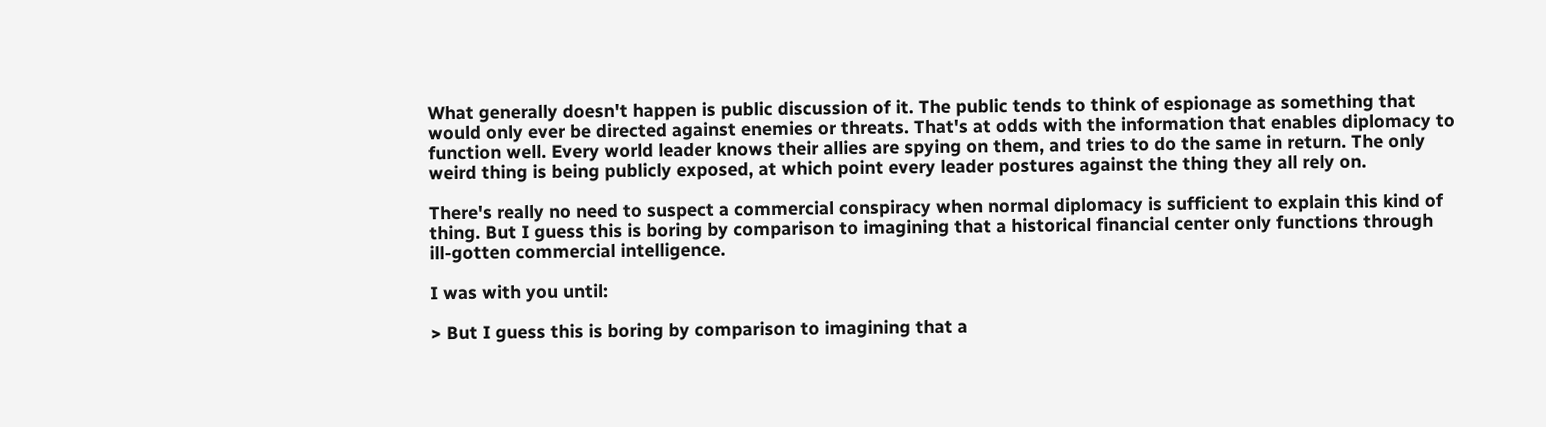What generally doesn't happen is public discussion of it. The public tends to think of espionage as something that would only ever be directed against enemies or threats. That's at odds with the information that enables diplomacy to function well. Every world leader knows their allies are spying on them, and tries to do the same in return. The only weird thing is being publicly exposed, at which point every leader postures against the thing they all rely on.

There's really no need to suspect a commercial conspiracy when normal diplomacy is sufficient to explain this kind of thing. But I guess this is boring by comparison to imagining that a historical financial center only functions through ill-gotten commercial intelligence.

I was with you until:

> But I guess this is boring by comparison to imagining that a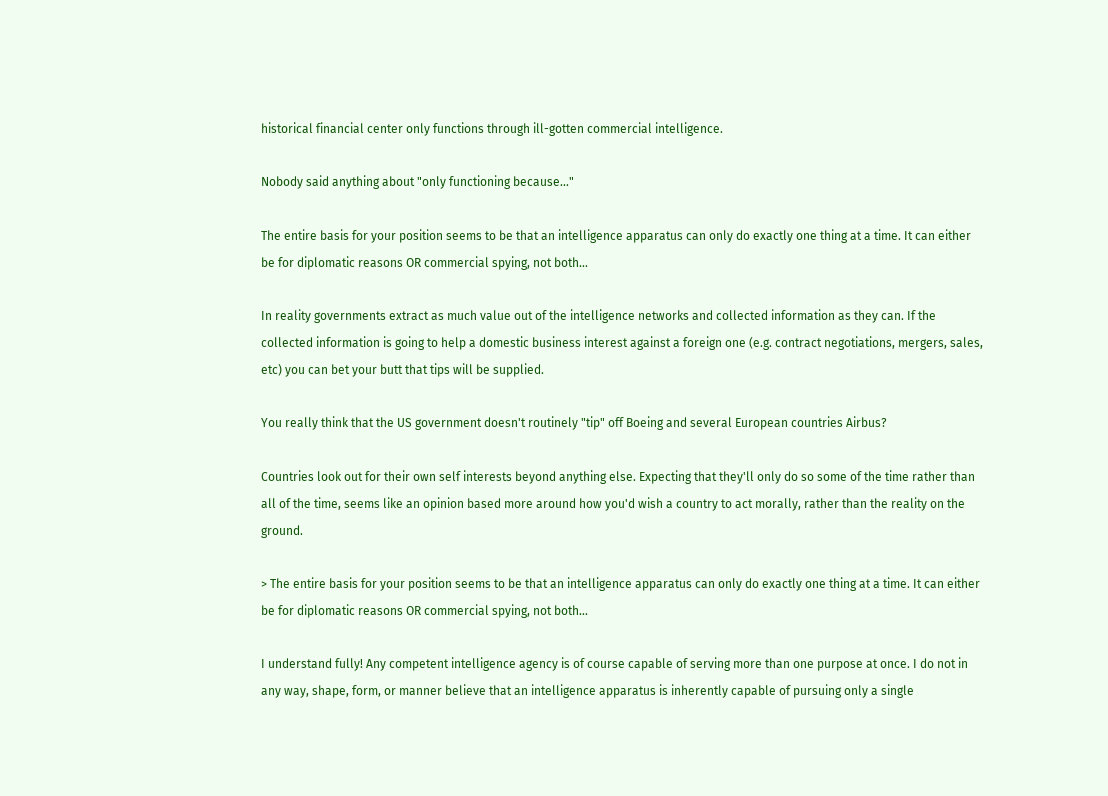historical financial center only functions through ill-gotten commercial intelligence.

Nobody said anything about "only functioning because..."

The entire basis for your position seems to be that an intelligence apparatus can only do exactly one thing at a time. It can either be for diplomatic reasons OR commercial spying, not both...

In reality governments extract as much value out of the intelligence networks and collected information as they can. If the collected information is going to help a domestic business interest against a foreign one (e.g. contract negotiations, mergers, sales, etc) you can bet your butt that tips will be supplied.

You really think that the US government doesn't routinely "tip" off Boeing and several European countries Airbus?

Countries look out for their own self interests beyond anything else. Expecting that they'll only do so some of the time rather than all of the time, seems like an opinion based more around how you'd wish a country to act morally, rather than the reality on the ground.

> The entire basis for your position seems to be that an intelligence apparatus can only do exactly one thing at a time. It can either be for diplomatic reasons OR commercial spying, not both...

I understand fully! Any competent intelligence agency is of course capable of serving more than one purpose at once. I do not in any way, shape, form, or manner believe that an intelligence apparatus is inherently capable of pursuing only a single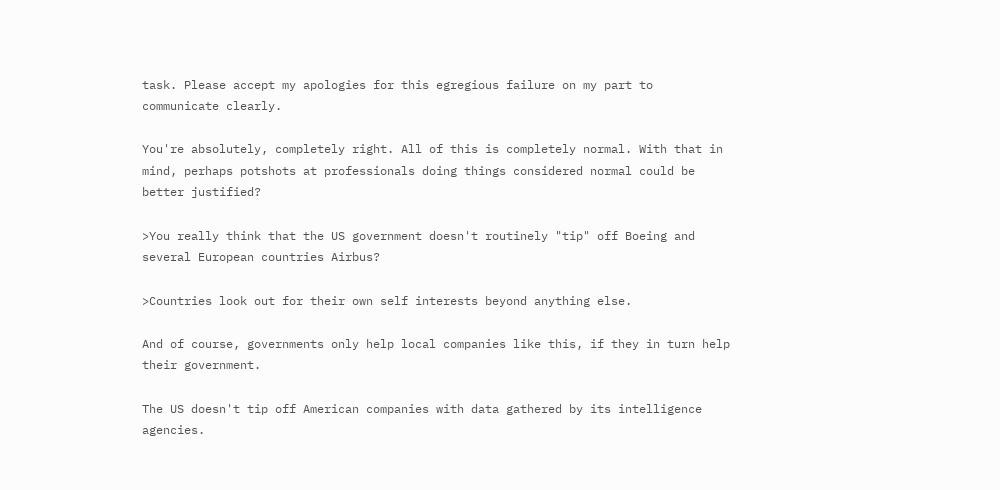task. Please accept my apologies for this egregious failure on my part to communicate clearly.

You're absolutely, completely right. All of this is completely normal. With that in mind, perhaps potshots at professionals doing things considered normal could be better justified?

>You really think that the US government doesn't routinely "tip" off Boeing and several European countries Airbus?

>Countries look out for their own self interests beyond anything else.

And of course, governments only help local companies like this, if they in turn help their government.

The US doesn't tip off American companies with data gathered by its intelligence agencies.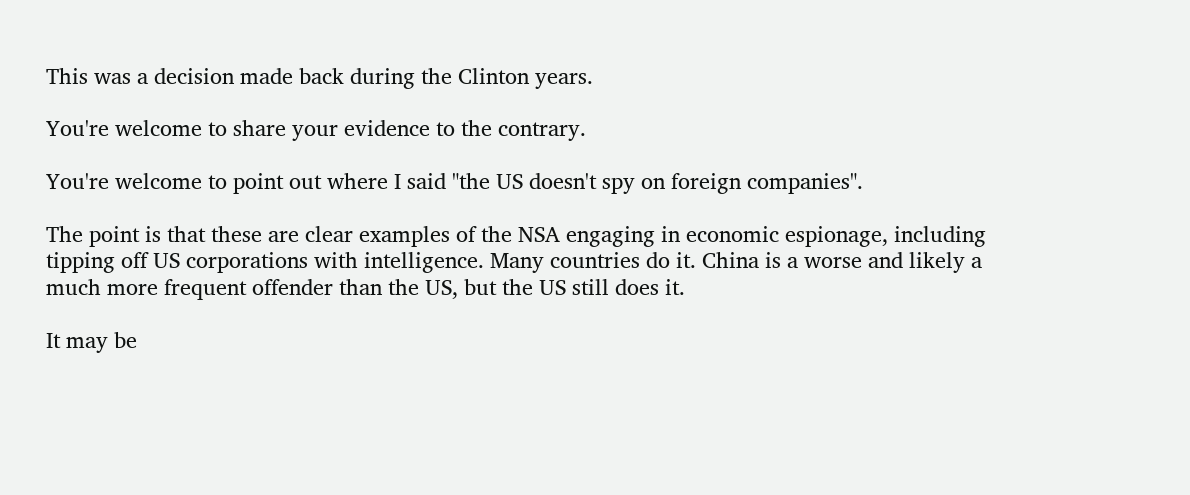This was a decision made back during the Clinton years.

You're welcome to share your evidence to the contrary.

You're welcome to point out where I said "the US doesn't spy on foreign companies".

The point is that these are clear examples of the NSA engaging in economic espionage, including tipping off US corporations with intelligence. Many countries do it. China is a worse and likely a much more frequent offender than the US, but the US still does it.

It may be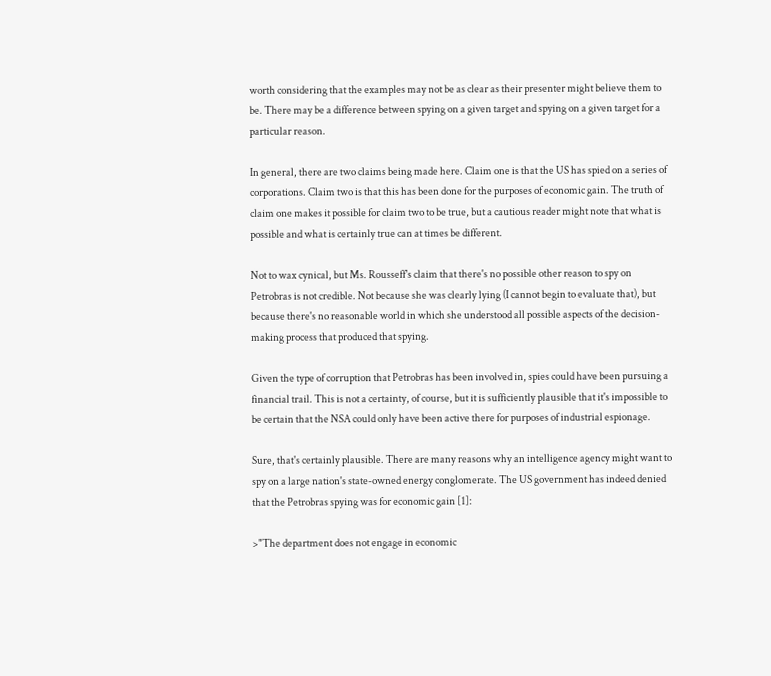worth considering that the examples may not be as clear as their presenter might believe them to be. There may be a difference between spying on a given target and spying on a given target for a particular reason.

In general, there are two claims being made here. Claim one is that the US has spied on a series of corporations. Claim two is that this has been done for the purposes of economic gain. The truth of claim one makes it possible for claim two to be true, but a cautious reader might note that what is possible and what is certainly true can at times be different.

Not to wax cynical, but Ms. Rousseff's claim that there's no possible other reason to spy on Petrobras is not credible. Not because she was clearly lying (I cannot begin to evaluate that), but because there's no reasonable world in which she understood all possible aspects of the decision-making process that produced that spying.

Given the type of corruption that Petrobras has been involved in, spies could have been pursuing a financial trail. This is not a certainty, of course, but it is sufficiently plausible that it's impossible to be certain that the NSA could only have been active there for purposes of industrial espionage.

Sure, that's certainly plausible. There are many reasons why an intelligence agency might want to spy on a large nation's state-owned energy conglomerate. The US government has indeed denied that the Petrobras spying was for economic gain [1]:

>"The department does not engage in economic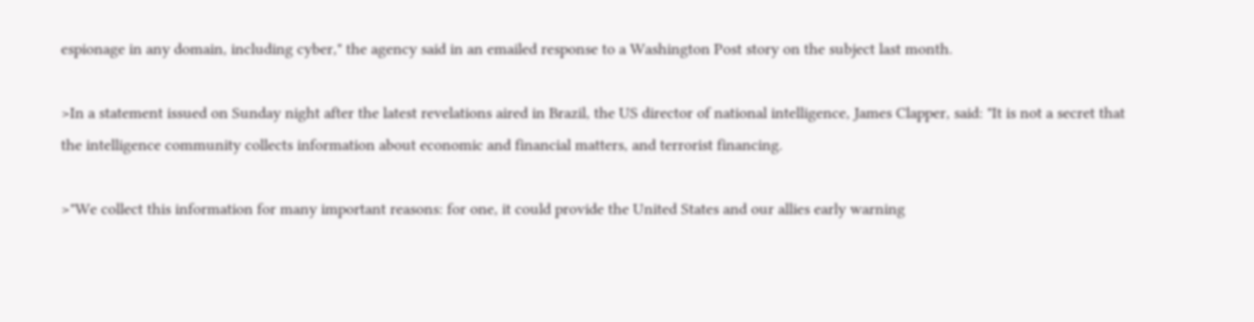espionage in any domain, including cyber," the agency said in an emailed response to a Washington Post story on the subject last month.

>In a statement issued on Sunday night after the latest revelations aired in Brazil, the US director of national intelligence, James Clapper, said: "It is not a secret that the intelligence community collects information about economic and financial matters, and terrorist financing.

>"We collect this information for many important reasons: for one, it could provide the United States and our allies early warning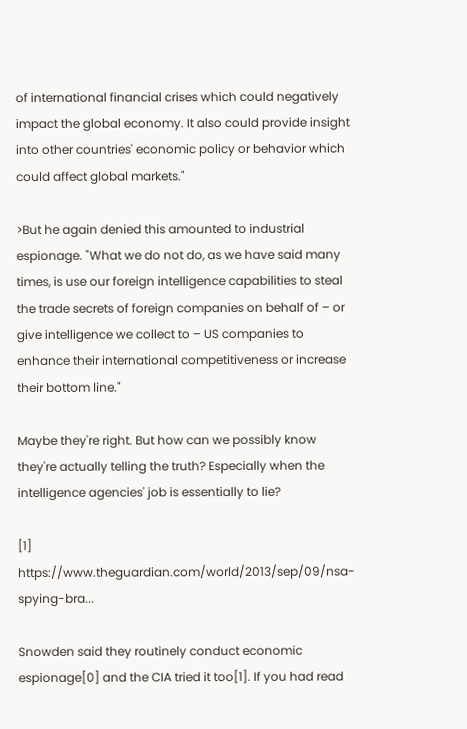of international financial crises which could negatively impact the global economy. It also could provide insight into other countries' economic policy or behavior which could affect global markets."

>But he again denied this amounted to industrial espionage. "What we do not do, as we have said many times, is use our foreign intelligence capabilities to steal the trade secrets of foreign companies on behalf of – or give intelligence we collect to – US companies to enhance their international competitiveness or increase their bottom line."

Maybe they're right. But how can we possibly know they're actually telling the truth? Especially when the intelligence agencies' job is essentially to lie?

[1] https://www.theguardian.com/world/2013/sep/09/nsa-spying-bra...

Snowden said they routinely conduct economic espionage[0] and the CIA tried it too[1]. If you had read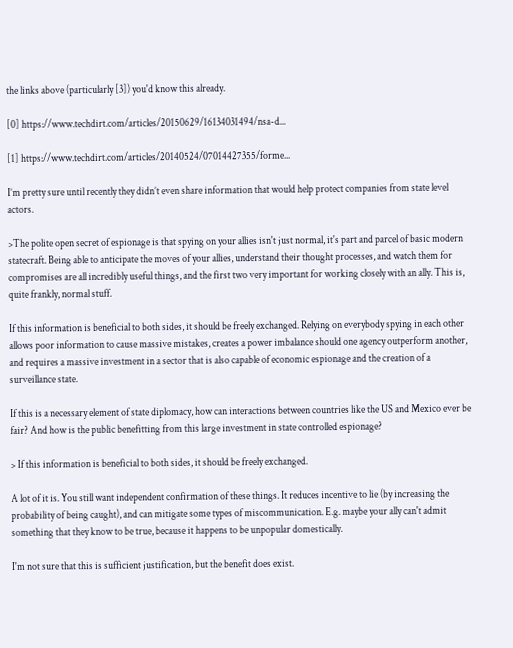the links above (particularly [3]) you'd know this already.

[0] https://www.techdirt.com/articles/20150629/16134031494/nsa-d...

[1] https://www.techdirt.com/articles/20140524/07014427355/forme...

I’m pretty sure until recently they didn’t even share information that would help protect companies from state level actors.

>The polite open secret of espionage is that spying on your allies isn't just normal, it's part and parcel of basic modern statecraft. Being able to anticipate the moves of your allies, understand their thought processes, and watch them for compromises are all incredibly useful things, and the first two very important for working closely with an ally. This is, quite frankly, normal stuff.

If this information is beneficial to both sides, it should be freely exchanged. Relying on everybody spying in each other allows poor information to cause massive mistakes, creates a power imbalance should one agency outperform another, and requires a massive investment in a sector that is also capable of economic espionage and the creation of a surveillance state.

If this is a necessary element of state diplomacy, how can interactions between countries like the US and Mexico ever be fair? And how is the public benefitting from this large investment in state controlled espionage?

> If this information is beneficial to both sides, it should be freely exchanged.

A lot of it is. You still want independent confirmation of these things. It reduces incentive to lie (by increasing the probability of being caught), and can mitigate some types of miscommunication. E.g. maybe your ally can't admit something that they know to be true, because it happens to be unpopular domestically.

I'm not sure that this is sufficient justification, but the benefit does exist.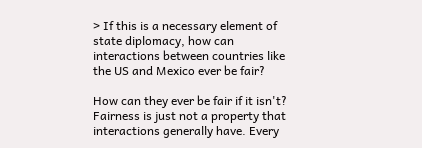> If this is a necessary element of state diplomacy, how can interactions between countries like the US and Mexico ever be fair?

How can they ever be fair if it isn't? Fairness is just not a property that interactions generally have. Every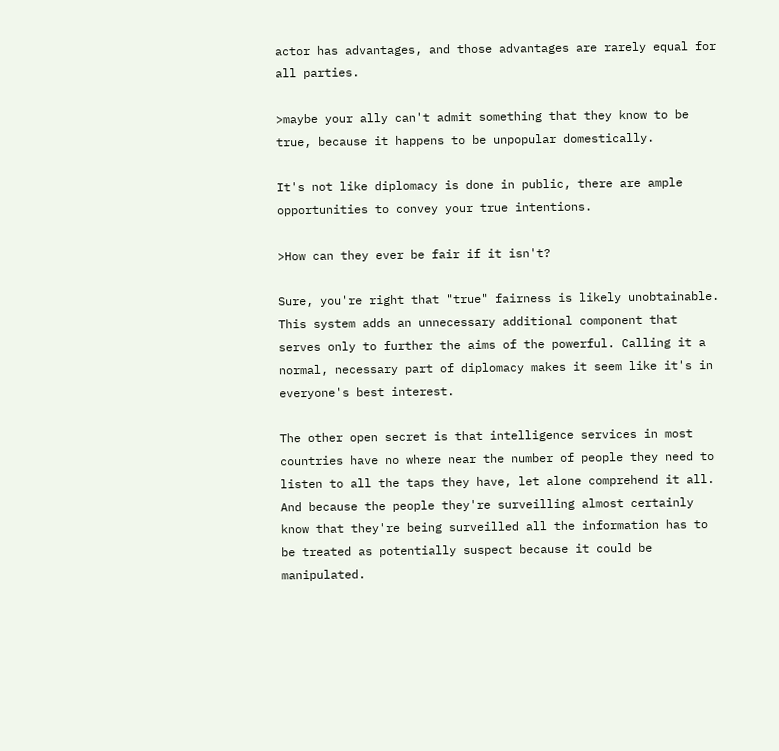actor has advantages, and those advantages are rarely equal for all parties.

>maybe your ally can't admit something that they know to be true, because it happens to be unpopular domestically.

It's not like diplomacy is done in public, there are ample opportunities to convey your true intentions.

>How can they ever be fair if it isn't?

Sure, you're right that "true" fairness is likely unobtainable. This system adds an unnecessary additional component that serves only to further the aims of the powerful. Calling it a normal, necessary part of diplomacy makes it seem like it's in everyone's best interest.

The other open secret is that intelligence services in most countries have no where near the number of people they need to listen to all the taps they have, let alone comprehend it all. And because the people they're surveilling almost certainly know that they're being surveilled all the information has to be treated as potentially suspect because it could be manipulated.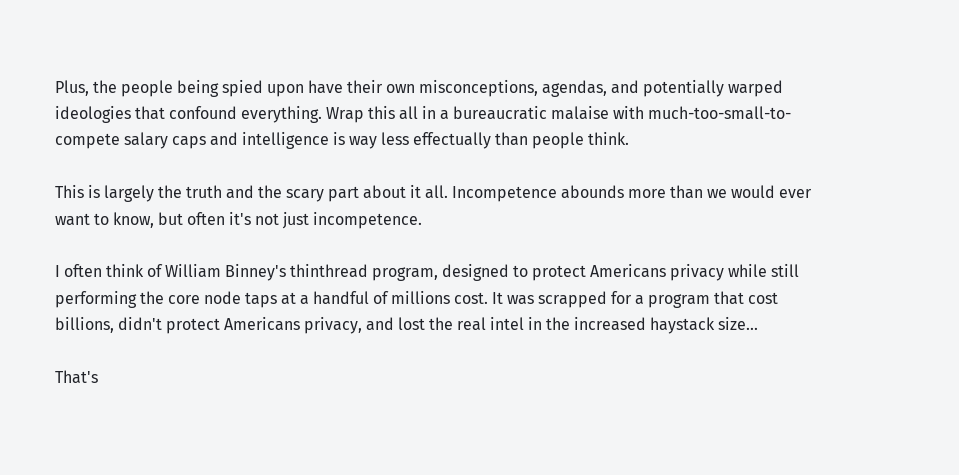Plus, the people being spied upon have their own misconceptions, agendas, and potentially warped ideologies that confound everything. Wrap this all in a bureaucratic malaise with much-too-small-to-compete salary caps and intelligence is way less effectually than people think.

This is largely the truth and the scary part about it all. Incompetence abounds more than we would ever want to know, but often it's not just incompetence.

I often think of William Binney's thinthread program, designed to protect Americans privacy while still performing the core node taps at a handful of millions cost. It was scrapped for a program that cost billions, didn't protect Americans privacy, and lost the real intel in the increased haystack size...

That's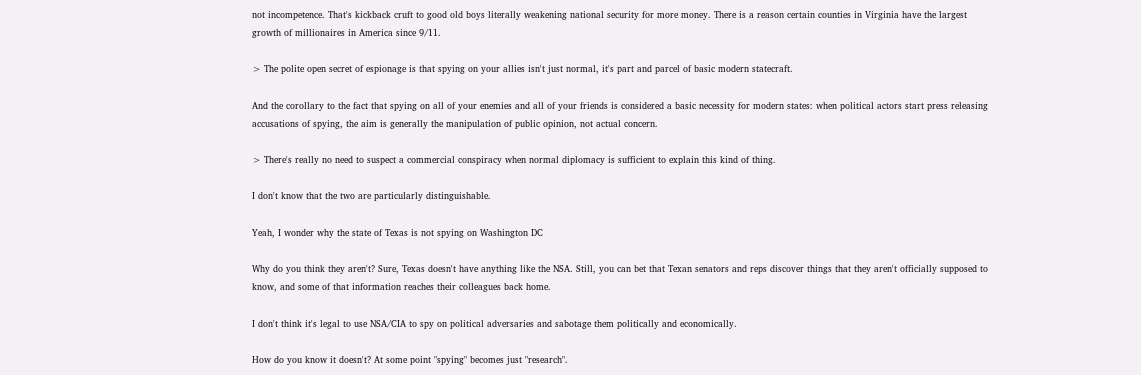not incompetence. That's kickback cruft to good old boys literally weakening national security for more money. There is a reason certain counties in Virginia have the largest growth of millionaires in America since 9/11.

> The polite open secret of espionage is that spying on your allies isn't just normal, it's part and parcel of basic modern statecraft.

And the corollary to the fact that spying on all of your enemies and all of your friends is considered a basic necessity for modern states: when political actors start press releasing accusations of spying, the aim is generally the manipulation of public opinion, not actual concern.

> There's really no need to suspect a commercial conspiracy when normal diplomacy is sufficient to explain this kind of thing.

I don't know that the two are particularly distinguishable.

Yeah, I wonder why the state of Texas is not spying on Washington DC

Why do you think they aren't? Sure, Texas doesn't have anything like the NSA. Still, you can bet that Texan senators and reps discover things that they aren't officially supposed to know, and some of that information reaches their colleagues back home.

I don't think it's legal to use NSA/CIA to spy on political adversaries and sabotage them politically and economically.

How do you know it doesn't? At some point "spying" becomes just "research".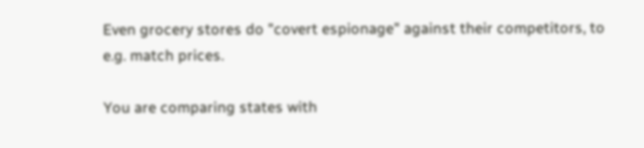Even grocery stores do "covert espionage" against their competitors, to e.g. match prices.

You are comparing states with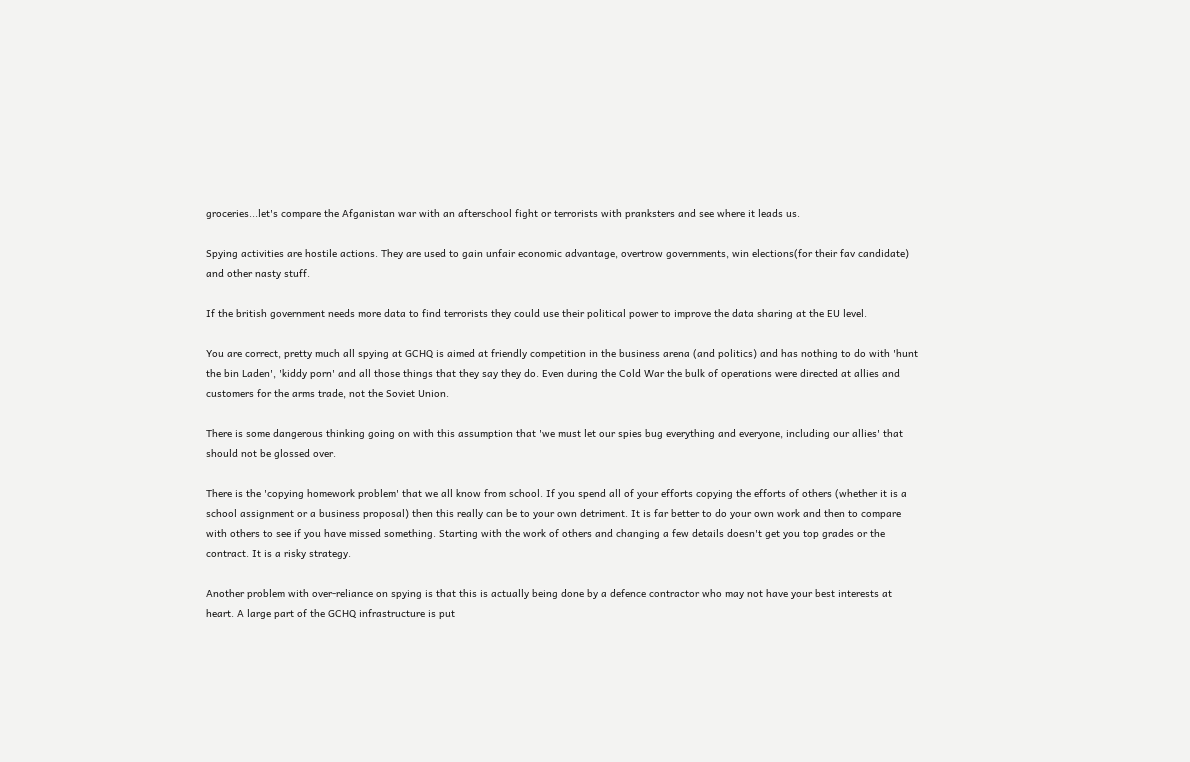groceries...let's compare the Afganistan war with an afterschool fight or terrorists with pranksters and see where it leads us.

Spying activities are hostile actions. They are used to gain unfair economic advantage, overtrow governments, win elections(for their fav candidate) and other nasty stuff.

If the british government needs more data to find terrorists they could use their political power to improve the data sharing at the EU level.

You are correct, pretty much all spying at GCHQ is aimed at friendly competition in the business arena (and politics) and has nothing to do with 'hunt the bin Laden', 'kiddy porn' and all those things that they say they do. Even during the Cold War the bulk of operations were directed at allies and customers for the arms trade, not the Soviet Union.

There is some dangerous thinking going on with this assumption that 'we must let our spies bug everything and everyone, including our allies' that should not be glossed over.

There is the 'copying homework problem' that we all know from school. If you spend all of your efforts copying the efforts of others (whether it is a school assignment or a business proposal) then this really can be to your own detriment. It is far better to do your own work and then to compare with others to see if you have missed something. Starting with the work of others and changing a few details doesn't get you top grades or the contract. It is a risky strategy.

Another problem with over-reliance on spying is that this is actually being done by a defence contractor who may not have your best interests at heart. A large part of the GCHQ infrastructure is put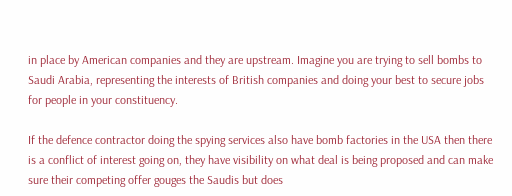in place by American companies and they are upstream. Imagine you are trying to sell bombs to Saudi Arabia, representing the interests of British companies and doing your best to secure jobs for people in your constituency.

If the defence contractor doing the spying services also have bomb factories in the USA then there is a conflict of interest going on, they have visibility on what deal is being proposed and can make sure their competing offer gouges the Saudis but does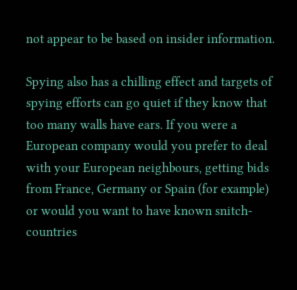not appear to be based on insider information.

Spying also has a chilling effect and targets of spying efforts can go quiet if they know that too many walls have ears. If you were a European company would you prefer to deal with your European neighbours, getting bids from France, Germany or Spain (for example) or would you want to have known snitch-countries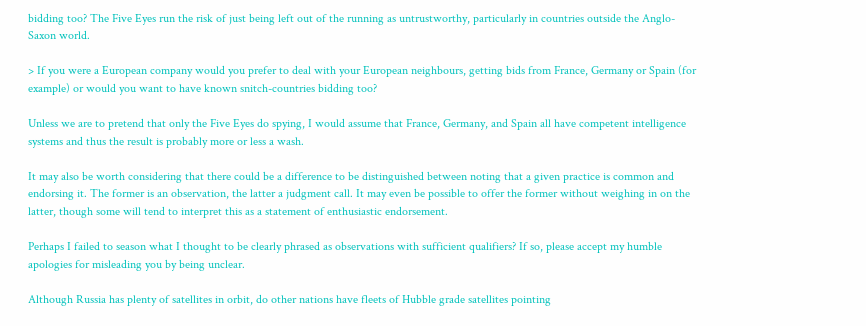bidding too? The Five Eyes run the risk of just being left out of the running as untrustworthy, particularly in countries outside the Anglo-Saxon world.

> If you were a European company would you prefer to deal with your European neighbours, getting bids from France, Germany or Spain (for example) or would you want to have known snitch-countries bidding too?

Unless we are to pretend that only the Five Eyes do spying, I would assume that France, Germany, and Spain all have competent intelligence systems and thus the result is probably more or less a wash.

It may also be worth considering that there could be a difference to be distinguished between noting that a given practice is common and endorsing it. The former is an observation, the latter a judgment call. It may even be possible to offer the former without weighing in on the latter, though some will tend to interpret this as a statement of enthusiastic endorsement.

Perhaps I failed to season what I thought to be clearly phrased as observations with sufficient qualifiers? If so, please accept my humble apologies for misleading you by being unclear.

Although Russia has plenty of satellites in orbit, do other nations have fleets of Hubble grade satellites pointing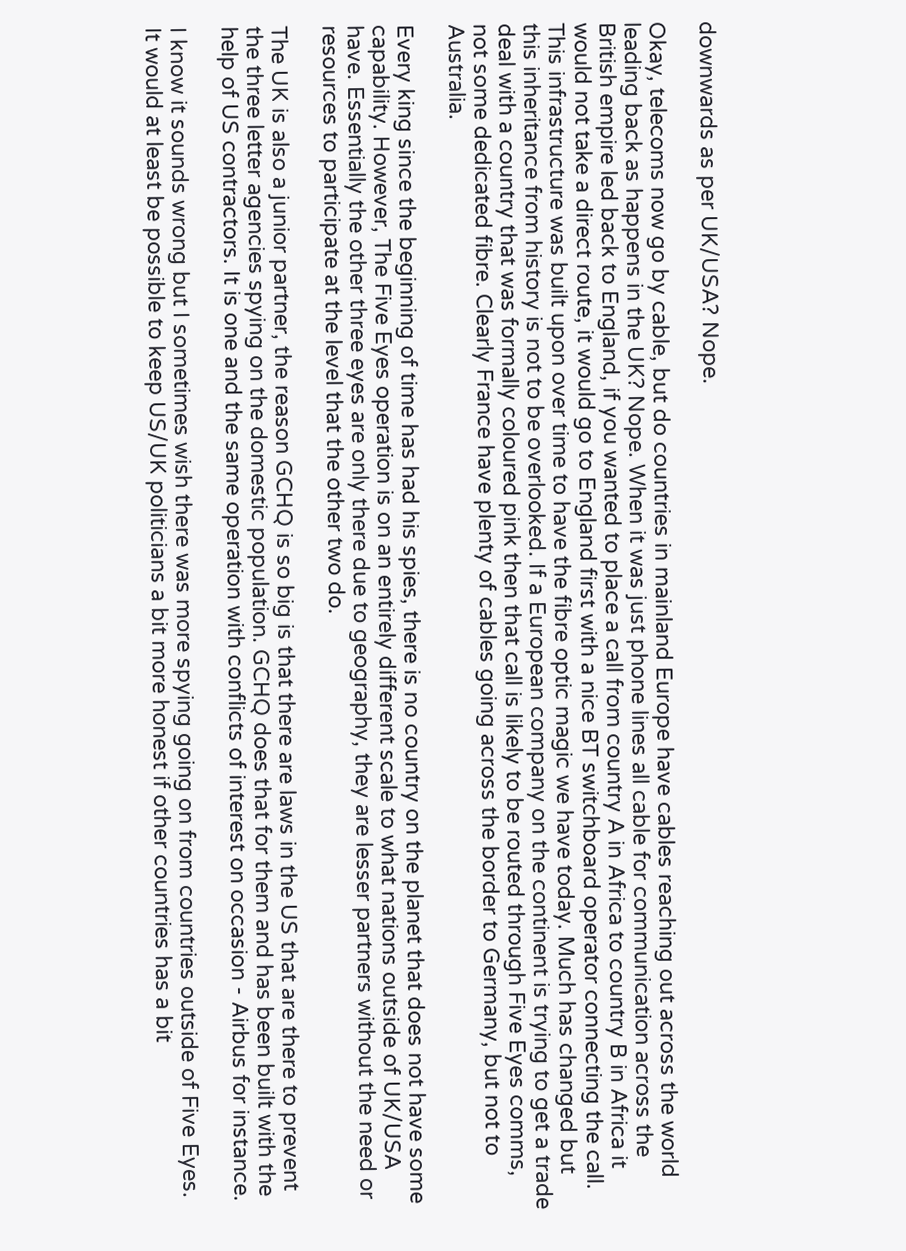downwards as per UK/USA? Nope.

Okay, telecoms now go by cable, but do countries in mainland Europe have cables reaching out across the world leading back as happens in the UK? Nope. When it was just phone lines all cable for communication across the British empire led back to England, if you wanted to place a call from country A in Africa to country B in Africa it would not take a direct route, it would go to England first with a nice BT switchboard operator connecting the call. This infrastructure was built upon over time to have the fibre optic magic we have today. Much has changed but this inheritance from history is not to be overlooked. If a European company on the continent is trying to get a trade deal with a country that was formally coloured pink then that call is likely to be routed through Five Eyes comms, not some dedicated fibre. Clearly France have plenty of cables going across the border to Germany, but not to Australia.

Every king since the beginning of time has had his spies, there is no country on the planet that does not have some capability. However, The Five Eyes operation is on an entirely different scale to what nations outside of UK/USA have. Essentially the other three eyes are only there due to geography, they are lesser partners without the need or resources to participate at the level that the other two do.

The UK is also a junior partner, the reason GCHQ is so big is that there are laws in the US that are there to prevent the three letter agencies spying on the domestic population. GCHQ does that for them and has been built with the help of US contractors. It is one and the same operation with conflicts of interest on occasion - Airbus for instance.

I know it sounds wrong but I sometimes wish there was more spying going on from countries outside of Five Eyes. It would at least be possible to keep US/UK politicians a bit more honest if other countries has a bit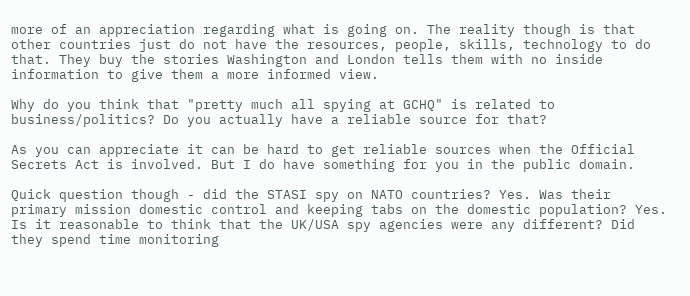more of an appreciation regarding what is going on. The reality though is that other countries just do not have the resources, people, skills, technology to do that. They buy the stories Washington and London tells them with no inside information to give them a more informed view.

Why do you think that "pretty much all spying at GCHQ" is related to business/politics? Do you actually have a reliable source for that?

As you can appreciate it can be hard to get reliable sources when the Official Secrets Act is involved. But I do have something for you in the public domain.

Quick question though - did the STASI spy on NATO countries? Yes. Was their primary mission domestic control and keeping tabs on the domestic population? Yes. Is it reasonable to think that the UK/USA spy agencies were any different? Did they spend time monitoring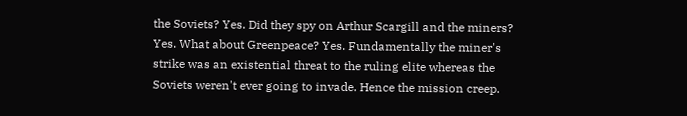the Soviets? Yes. Did they spy on Arthur Scargill and the miners? Yes. What about Greenpeace? Yes. Fundamentally the miner's strike was an existential threat to the ruling elite whereas the Soviets weren't ever going to invade. Hence the mission creep.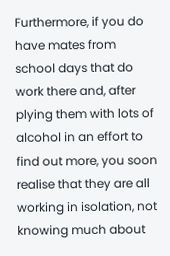Furthermore, if you do have mates from school days that do work there and, after plying them with lots of alcohol in an effort to find out more, you soon realise that they are all working in isolation, not knowing much about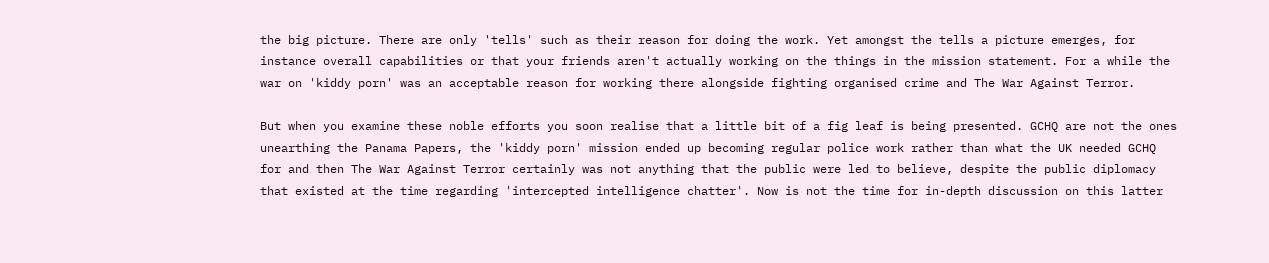the big picture. There are only 'tells' such as their reason for doing the work. Yet amongst the tells a picture emerges, for instance overall capabilities or that your friends aren't actually working on the things in the mission statement. For a while the war on 'kiddy porn' was an acceptable reason for working there alongside fighting organised crime and The War Against Terror.

But when you examine these noble efforts you soon realise that a little bit of a fig leaf is being presented. GCHQ are not the ones unearthing the Panama Papers, the 'kiddy porn' mission ended up becoming regular police work rather than what the UK needed GCHQ for and then The War Against Terror certainly was not anything that the public were led to believe, despite the public diplomacy that existed at the time regarding 'intercepted intelligence chatter'. Now is not the time for in-depth discussion on this latter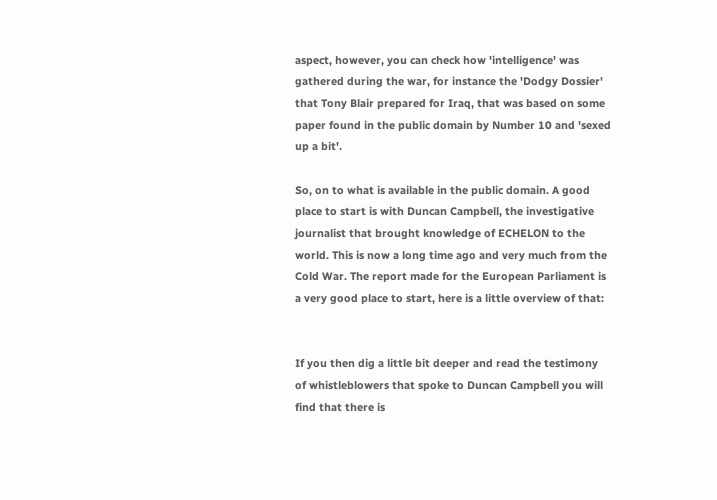aspect, however, you can check how 'intelligence' was gathered during the war, for instance the 'Dodgy Dossier' that Tony Blair prepared for Iraq, that was based on some paper found in the public domain by Number 10 and 'sexed up a bit'.

So, on to what is available in the public domain. A good place to start is with Duncan Campbell, the investigative journalist that brought knowledge of ECHELON to the world. This is now a long time ago and very much from the Cold War. The report made for the European Parliament is a very good place to start, here is a little overview of that:


If you then dig a little bit deeper and read the testimony of whistleblowers that spoke to Duncan Campbell you will find that there is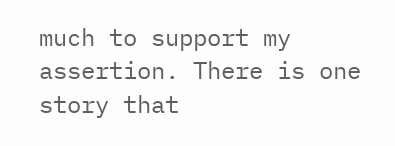much to support my assertion. There is one story that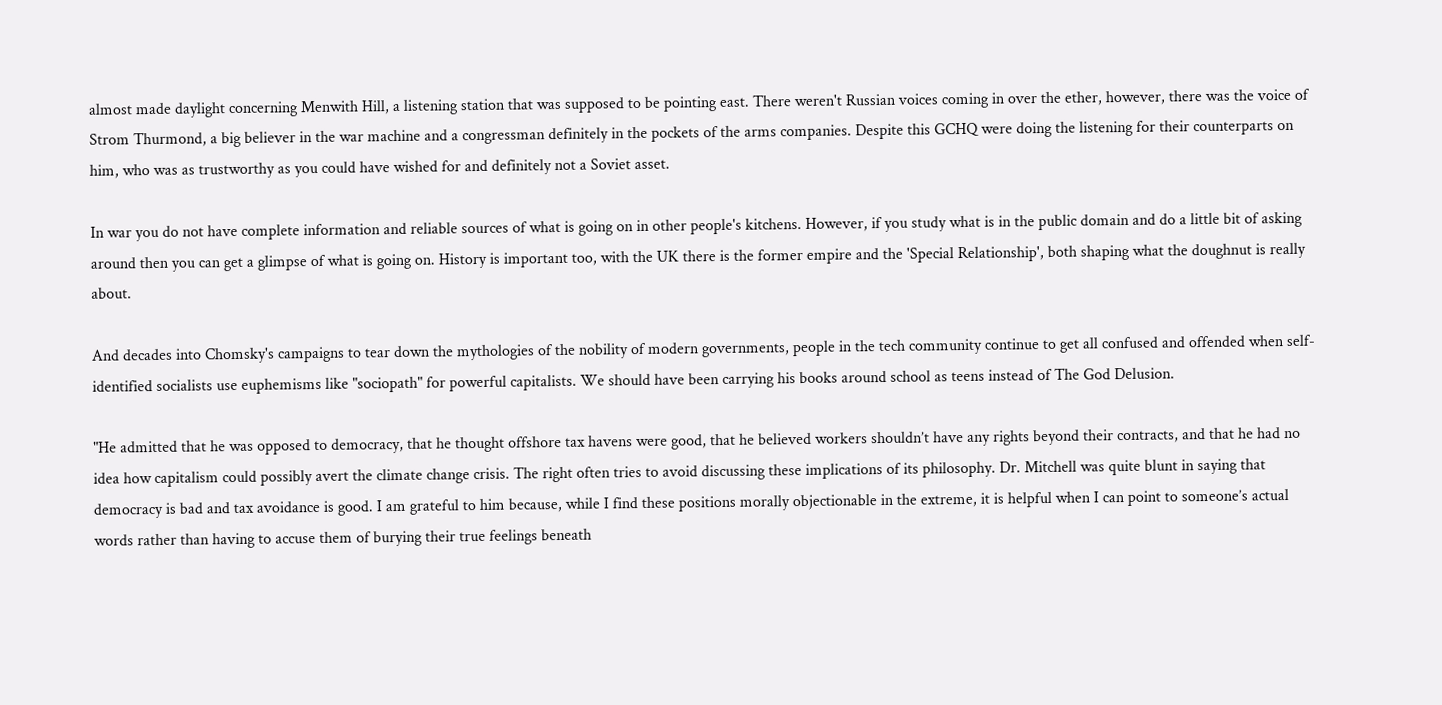almost made daylight concerning Menwith Hill, a listening station that was supposed to be pointing east. There weren't Russian voices coming in over the ether, however, there was the voice of Strom Thurmond, a big believer in the war machine and a congressman definitely in the pockets of the arms companies. Despite this GCHQ were doing the listening for their counterparts on him, who was as trustworthy as you could have wished for and definitely not a Soviet asset.

In war you do not have complete information and reliable sources of what is going on in other people's kitchens. However, if you study what is in the public domain and do a little bit of asking around then you can get a glimpse of what is going on. History is important too, with the UK there is the former empire and the 'Special Relationship', both shaping what the doughnut is really about.

And decades into Chomsky's campaigns to tear down the mythologies of the nobility of modern governments, people in the tech community continue to get all confused and offended when self-identified socialists use euphemisms like "sociopath" for powerful capitalists. We should have been carrying his books around school as teens instead of The God Delusion.

"He admitted that he was opposed to democracy, that he thought offshore tax havens were good, that he believed workers shouldn’t have any rights beyond their contracts, and that he had no idea how capitalism could possibly avert the climate change crisis. The right often tries to avoid discussing these implications of its philosophy. Dr. Mitchell was quite blunt in saying that democracy is bad and tax avoidance is good. I am grateful to him because, while I find these positions morally objectionable in the extreme, it is helpful when I can point to someone’s actual words rather than having to accuse them of burying their true feelings beneath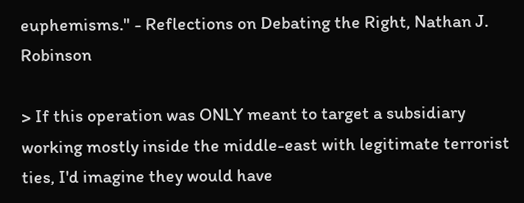euphemisms." - Reflections on Debating the Right, Nathan J. Robinson

> If this operation was ONLY meant to target a subsidiary working mostly inside the middle-east with legitimate terrorist ties, I'd imagine they would have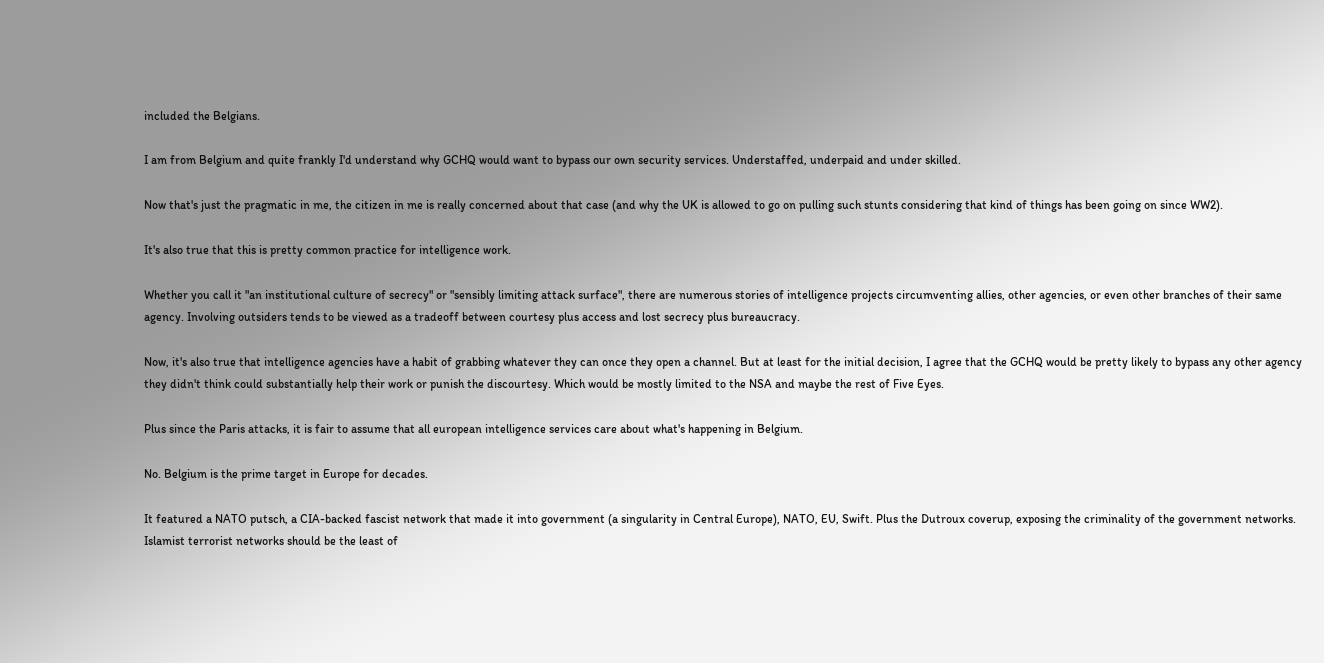included the Belgians.

I am from Belgium and quite frankly I'd understand why GCHQ would want to bypass our own security services. Understaffed, underpaid and under skilled.

Now that's just the pragmatic in me, the citizen in me is really concerned about that case (and why the UK is allowed to go on pulling such stunts considering that kind of things has been going on since WW2).

It's also true that this is pretty common practice for intelligence work.

Whether you call it "an institutional culture of secrecy" or "sensibly limiting attack surface", there are numerous stories of intelligence projects circumventing allies, other agencies, or even other branches of their same agency. Involving outsiders tends to be viewed as a tradeoff between courtesy plus access and lost secrecy plus bureaucracy.

Now, it's also true that intelligence agencies have a habit of grabbing whatever they can once they open a channel. But at least for the initial decision, I agree that the GCHQ would be pretty likely to bypass any other agency they didn't think could substantially help their work or punish the discourtesy. Which would be mostly limited to the NSA and maybe the rest of Five Eyes.

Plus since the Paris attacks, it is fair to assume that all european intelligence services care about what's happening in Belgium.

No. Belgium is the prime target in Europe for decades.

It featured a NATO putsch, a CIA-backed fascist network that made it into government (a singularity in Central Europe), NATO, EU, Swift. Plus the Dutroux coverup, exposing the criminality of the government networks. Islamist terrorist networks should be the least of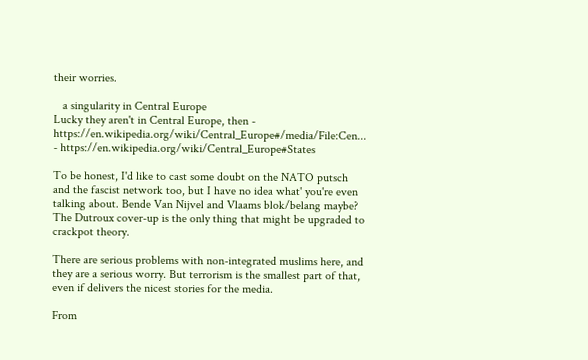their worries.

   a singularity in Central Europe
Lucky they aren't in Central Europe, then - https://en.wikipedia.org/wiki/Central_Europe#/media/File:Cen... - https://en.wikipedia.org/wiki/Central_Europe#States

To be honest, I'd like to cast some doubt on the NATO putsch and the fascist network too, but I have no idea what' you're even talking about. Bende Van Nijvel and Vlaams blok/belang maybe? The Dutroux cover-up is the only thing that might be upgraded to crackpot theory.

There are serious problems with non-integrated muslims here, and they are a serious worry. But terrorism is the smallest part of that, even if delivers the nicest stories for the media.

From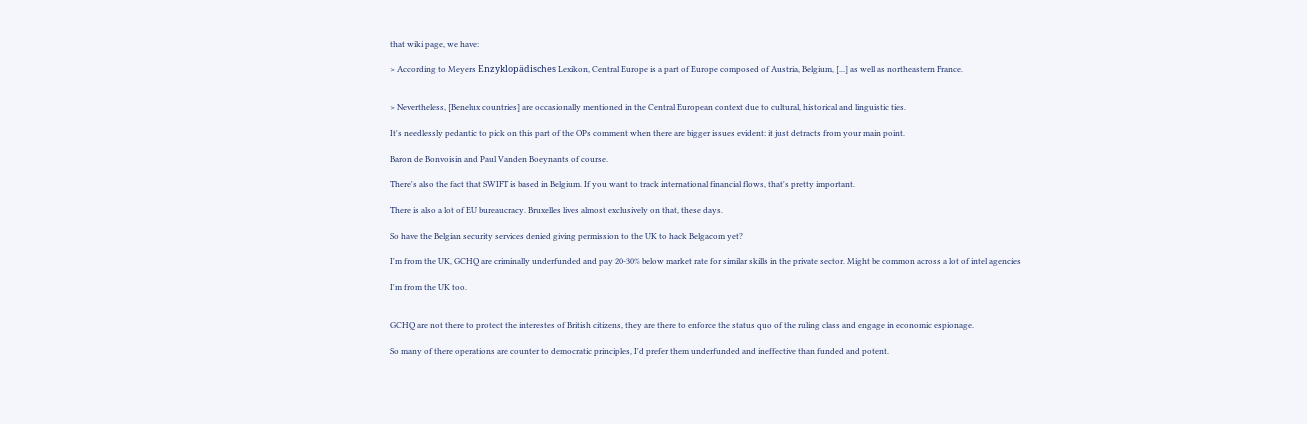that wiki page, we have:

> According to Meyers Enzyklopädisches Lexikon, Central Europe is a part of Europe composed of Austria, Belgium, [...] as well as northeastern France.


> Nevertheless, [Benelux countries] are occasionally mentioned in the Central European context due to cultural, historical and linguistic ties.

It's needlessly pedantic to pick on this part of the OPs comment when there are bigger issues evident: it just detracts from your main point.

Baron de Bonvoisin and Paul Vanden Boeynants of course.

There's also the fact that SWIFT is based in Belgium. If you want to track international financial flows, that's pretty important.

There is also a lot of EU bureaucracy. Bruxelles lives almost exclusively on that, these days.

So have the Belgian security services denied giving permission to the UK to hack Belgacom yet?

I'm from the UK, GCHQ are criminally underfunded and pay 20-30% below market rate for similar skills in the private sector. Might be common across a lot of intel agencies

I'm from the UK too.


GCHQ are not there to protect the interestes of British citizens, they are there to enforce the status quo of the ruling class and engage in economic espionage.

So many of there operations are counter to democratic principles, I'd prefer them underfunded and ineffective than funded and potent.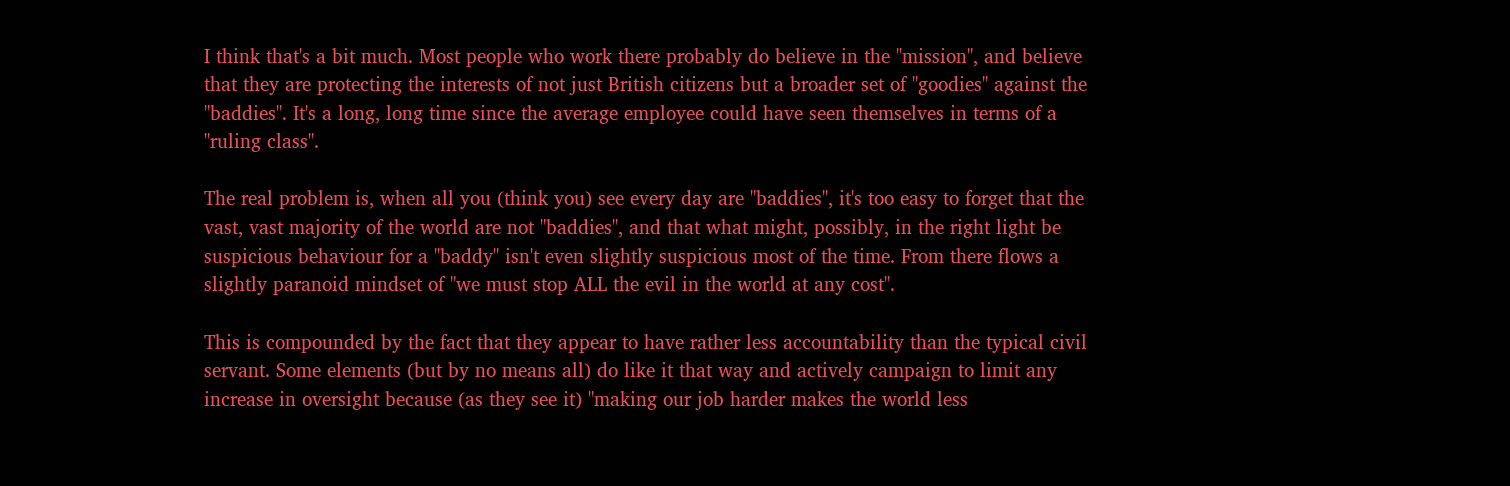I think that's a bit much. Most people who work there probably do believe in the "mission", and believe that they are protecting the interests of not just British citizens but a broader set of "goodies" against the "baddies". It's a long, long time since the average employee could have seen themselves in terms of a "ruling class".

The real problem is, when all you (think you) see every day are "baddies", it's too easy to forget that the vast, vast majority of the world are not "baddies", and that what might, possibly, in the right light be suspicious behaviour for a "baddy" isn't even slightly suspicious most of the time. From there flows a slightly paranoid mindset of "we must stop ALL the evil in the world at any cost".

This is compounded by the fact that they appear to have rather less accountability than the typical civil servant. Some elements (but by no means all) do like it that way and actively campaign to limit any increase in oversight because (as they see it) "making our job harder makes the world less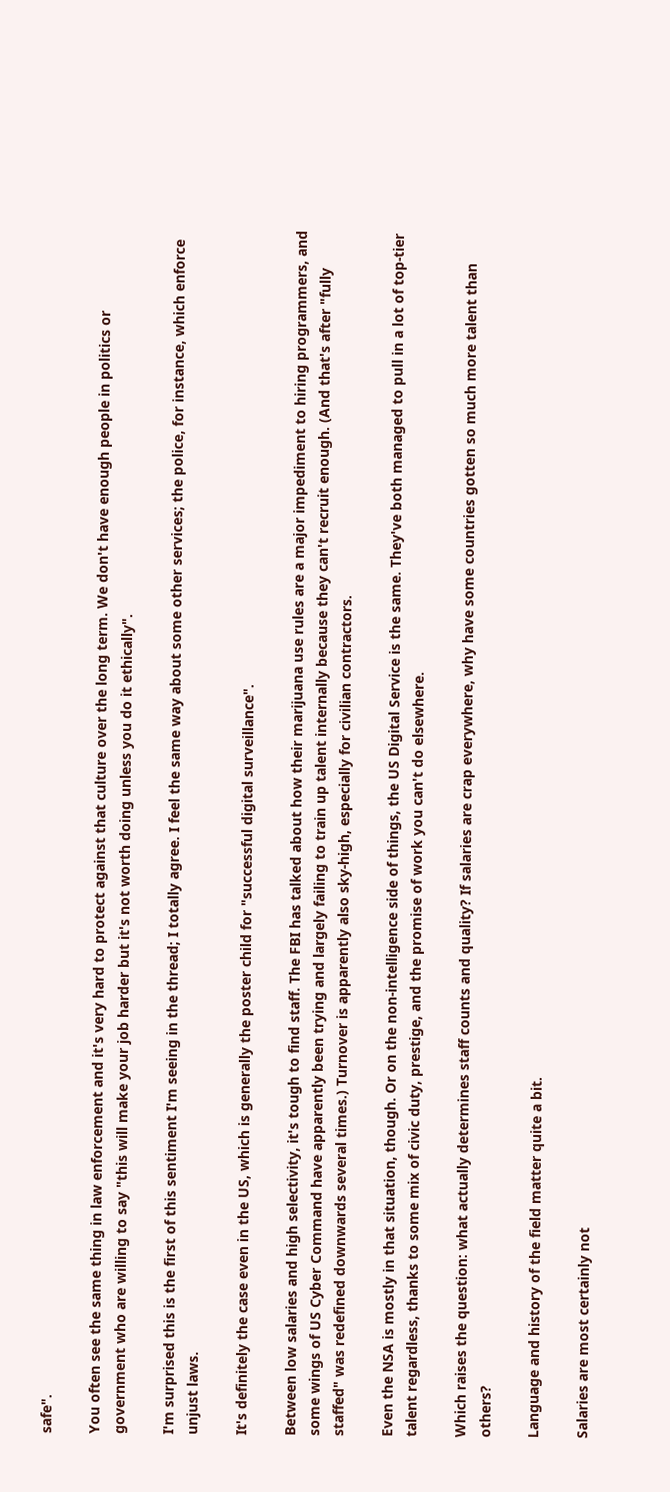safe".

You often see the same thing in law enforcement and it's very hard to protect against that culture over the long term. We don't have enough people in politics or government who are willing to say "this will make your job harder but it's not worth doing unless you do it ethically".

I'm surprised this is the first of this sentiment I'm seeing in the thread; I totally agree. I feel the same way about some other services; the police, for instance, which enforce unjust laws.

It's definitely the case even in the US, which is generally the poster child for "successful digital surveillance".

Between low salaries and high selectivity, it's tough to find staff. The FBI has talked about how their marijuana use rules are a major impediment to hiring programmers, and some wings of US Cyber Command have apparently been trying and largely failing to train up talent internally because they can't recruit enough. (And that's after "fully staffed" was redefined downwards several times.) Turnover is apparently also sky-high, especially for civilian contractors.

Even the NSA is mostly in that situation, though. Or on the non-intelligence side of things, the US Digital Service is the same. They've both managed to pull in a lot of top-tier talent regardless, thanks to some mix of civic duty, prestige, and the promise of work you can't do elsewhere.

Which raises the question: what actually determines staff counts and quality? If salaries are crap everywhere, why have some countries gotten so much more talent than others?

Language and history of the field matter quite a bit.

Salaries are most certainly not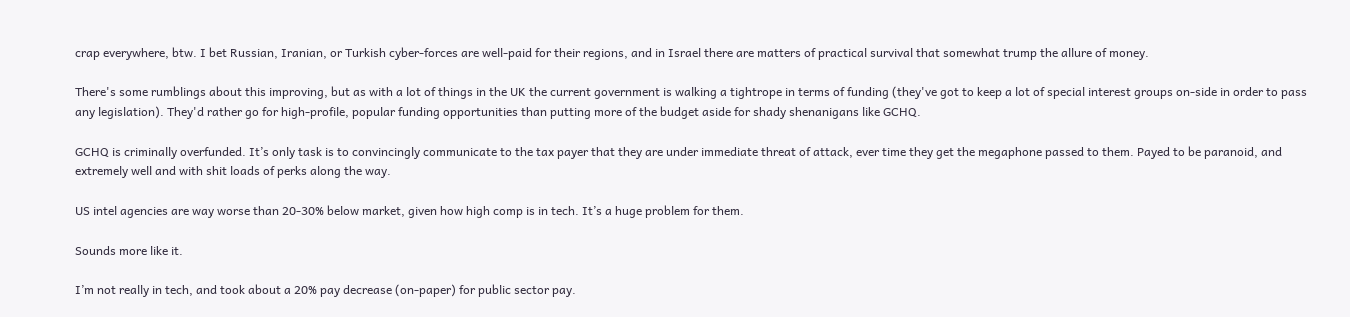crap everywhere, btw. I bet Russian, Iranian, or Turkish cyber-forces are well-paid for their regions, and in Israel there are matters of practical survival that somewhat trump the allure of money.

There's some rumblings about this improving, but as with a lot of things in the UK the current government is walking a tightrope in terms of funding (they've got to keep a lot of special interest groups on-side in order to pass any legislation). They'd rather go for high-profile, popular funding opportunities than putting more of the budget aside for shady shenanigans like GCHQ.

GCHQ is criminally overfunded. It’s only task is to convincingly communicate to the tax payer that they are under immediate threat of attack, ever time they get the megaphone passed to them. Payed to be paranoid, and extremely well and with shit loads of perks along the way.

US intel agencies are way worse than 20-30% below market, given how high comp is in tech. It’s a huge problem for them.

Sounds more like it.

I’m not really in tech, and took about a 20% pay decrease (on-paper) for public sector pay.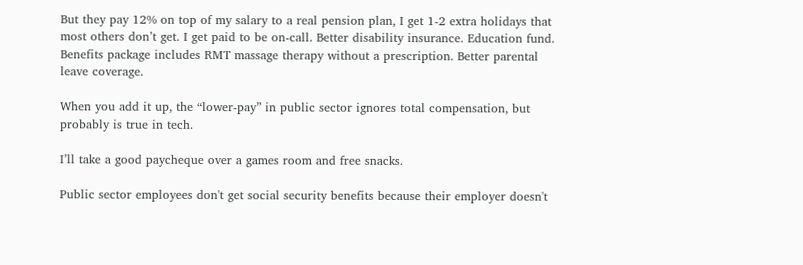But they pay 12% on top of my salary to a real pension plan, I get 1-2 extra holidays that most others don’t get. I get paid to be on-call. Better disability insurance. Education fund. Benefits package includes RMT massage therapy without a prescription. Better parental leave coverage.

When you add it up, the “lower-pay” in public sector ignores total compensation, but probably is true in tech.

I’ll take a good paycheque over a games room and free snacks.

Public sector employees don't get social security benefits because their employer doesn't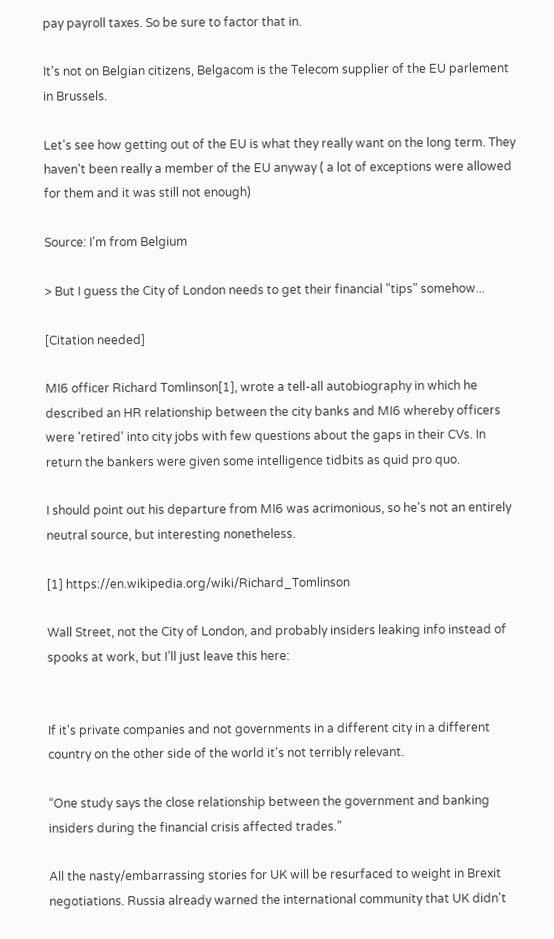pay payroll taxes. So be sure to factor that in.

It's not on Belgian citizens, Belgacom is the Telecom supplier of the EU parlement in Brussels.

Let's see how getting out of the EU is what they really want on the long term. They haven't been really a member of the EU anyway ( a lot of exceptions were allowed for them and it was still not enough)

Source: I'm from Belgium

> But I guess the City of London needs to get their financial "tips" somehow...

[Citation needed]

MI6 officer Richard Tomlinson[1], wrote a tell-all autobiography in which he described an HR relationship between the city banks and MI6 whereby officers were 'retired' into city jobs with few questions about the gaps in their CVs. In return the bankers were given some intelligence tidbits as quid pro quo.

I should point out his departure from MI6 was acrimonious, so he's not an entirely neutral source, but interesting nonetheless.

[1] https://en.wikipedia.org/wiki/Richard_Tomlinson

Wall Street, not the City of London, and probably insiders leaking info instead of spooks at work, but I’ll just leave this here:


If it's private companies and not governments in a different city in a different country on the other side of the world it's not terribly relevant.

“One study says the close relationship between the government and banking insiders during the financial crisis affected trades.”

All the nasty/embarrassing stories for UK will be resurfaced to weight in Brexit negotiations. Russia already warned the international community that UK didn't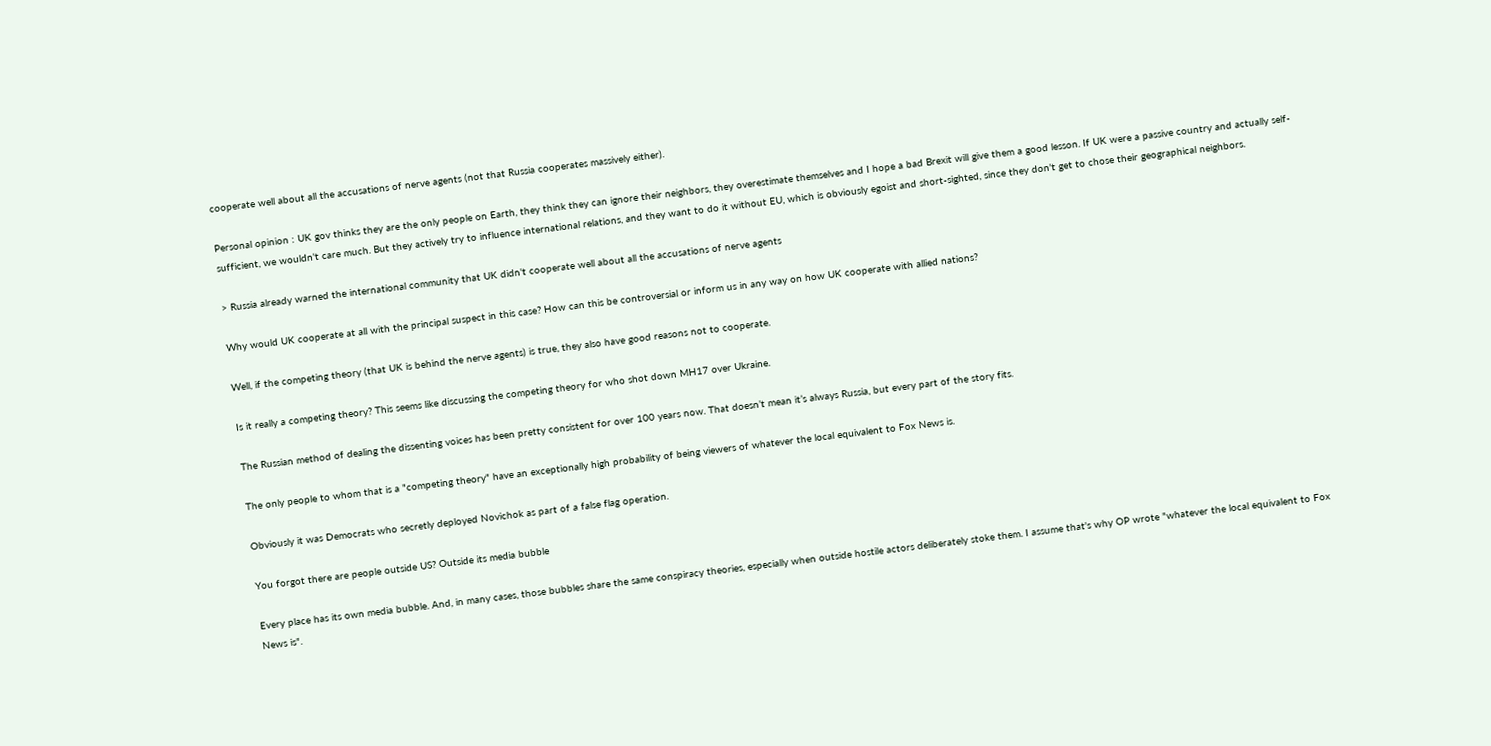cooperate well about all the accusations of nerve agents (not that Russia cooperates massively either).

Personal opinion : UK gov thinks they are the only people on Earth, they think they can ignore their neighbors, they overestimate themselves and I hope a bad Brexit will give them a good lesson. If UK were a passive country and actually self-sufficient, we wouldn't care much. But they actively try to influence international relations, and they want to do it without EU, which is obviously egoist and short-sighted, since they don't get to chose their geographical neighbors.

> Russia already warned the international community that UK didn't cooperate well about all the accusations of nerve agents

Why would UK cooperate at all with the principal suspect in this case? How can this be controversial or inform us in any way on how UK cooperate with allied nations?

Well, if the competing theory (that UK is behind the nerve agents) is true, they also have good reasons not to cooperate.

Is it really a competing theory? This seems like discussing the competing theory for who shot down MH17 over Ukraine.

The Russian method of dealing the dissenting voices has been pretty consistent for over 100 years now. That doesn’t mean it’s always Russia, but every part of the story fits.

The only people to whom that is a "competing theory" have an exceptionally high probability of being viewers of whatever the local equivalent to Fox News is.

Obviously it was Democrats who secretly deployed Novichok as part of a false flag operation.

You forgot there are people outside US? Outside its media bubble

Every place has its own media bubble. And, in many cases, those bubbles share the same conspiracy theories, especially when outside hostile actors deliberately stoke them. I assume that's why OP wrote "whatever the local equivalent to Fox News is".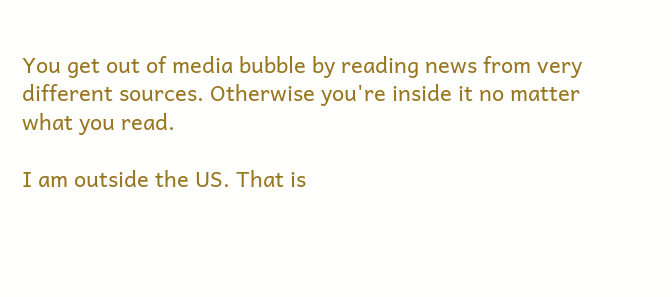You get out of media bubble by reading news from very different sources. Otherwise you're inside it no matter what you read.

I am outside the US. That is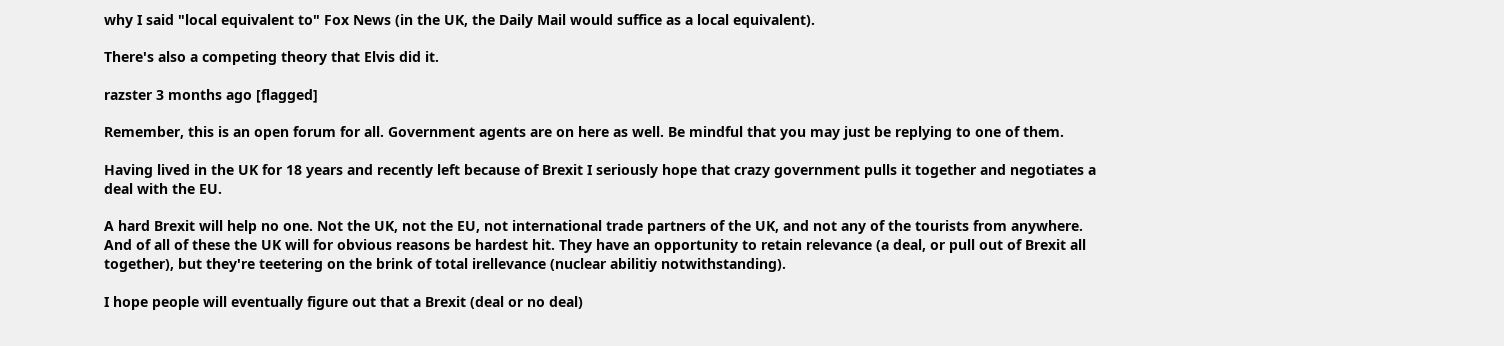why I said "local equivalent to" Fox News (in the UK, the Daily Mail would suffice as a local equivalent).

There's also a competing theory that Elvis did it.

razster 3 months ago [flagged]

Remember, this is an open forum for all. Government agents are on here as well. Be mindful that you may just be replying to one of them.

Having lived in the UK for 18 years and recently left because of Brexit I seriously hope that crazy government pulls it together and negotiates a deal with the EU.

A hard Brexit will help no one. Not the UK, not the EU, not international trade partners of the UK, and not any of the tourists from anywhere. And of all of these the UK will for obvious reasons be hardest hit. They have an opportunity to retain relevance (a deal, or pull out of Brexit all together), but they're teetering on the brink of total irellevance (nuclear abilitiy notwithstanding).

I hope people will eventually figure out that a Brexit (deal or no deal)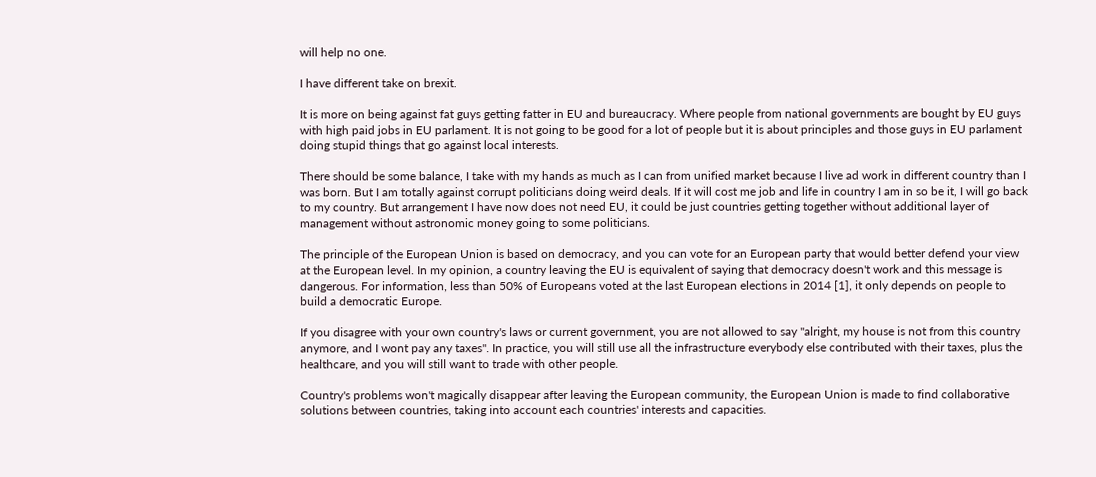will help no one.

I have different take on brexit.

It is more on being against fat guys getting fatter in EU and bureaucracy. Where people from national governments are bought by EU guys with high paid jobs in EU parlament. It is not going to be good for a lot of people but it is about principles and those guys in EU parlament doing stupid things that go against local interests.

There should be some balance, I take with my hands as much as I can from unified market because I live ad work in different country than I was born. But I am totally against corrupt politicians doing weird deals. If it will cost me job and life in country I am in so be it, I will go back to my country. But arrangement I have now does not need EU, it could be just countries getting together without additional layer of management without astronomic money going to some politicians.

The principle of the European Union is based on democracy, and you can vote for an European party that would better defend your view at the European level. In my opinion, a country leaving the EU is equivalent of saying that democracy doesn't work and this message is dangerous. For information, less than 50% of Europeans voted at the last European elections in 2014 [1], it only depends on people to build a democratic Europe.

If you disagree with your own country's laws or current government, you are not allowed to say "alright, my house is not from this country anymore, and I wont pay any taxes". In practice, you will still use all the infrastructure everybody else contributed with their taxes, plus the healthcare, and you will still want to trade with other people.

Country's problems won't magically disappear after leaving the European community, the European Union is made to find collaborative solutions between countries, taking into account each countries' interests and capacities.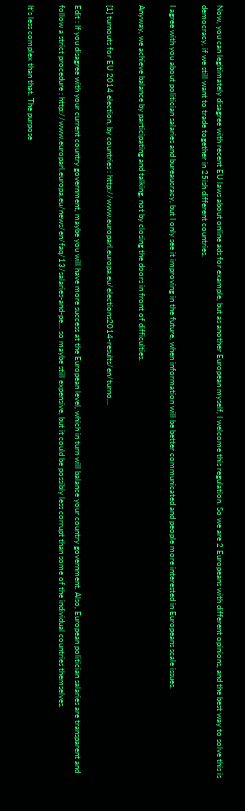Now, you can legitimately disagree with recent EU laws about online ads for example, but as another European myself, I welcome this regulation. So we are 2 Europeans with different opinions, and the best way to solve this is democracy, if we still want to trade together in 25ish different countries.

I agree with you about politician salaries and bureaucracy, but I only see it improving in the future, when information will be better communicated and people more interested in Europeans scale issues.

Anyway, we achieve balance by participating and talking, not by closing the doors in front of difficulties.

[1] turnouts for EU 2014 election, by countries : http://www.europarl.europa.eu/elections2014-results/en/turno...

Edit : If you disagree with your current country government, maybe you will have more success at the European level, which in turn will balance your country government. Also, European politician salaries are transparent and follow a strict procedure : http://www.europarl.europa.eu/news/en/faq/13/salaries-and-pe... so maybe still expensive, but it could be possibly less corrupt than some of the individual countries themselves.

It’s less complex than that. The purpose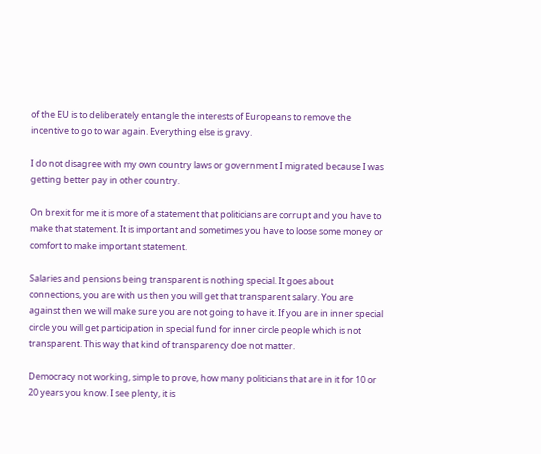of the EU is to deliberately entangle the interests of Europeans to remove the incentive to go to war again. Everything else is gravy.

I do not disagree with my own country laws or government I migrated because I was getting better pay in other country.

On brexit for me it is more of a statement that politicians are corrupt and you have to make that statement. It is important and sometimes you have to loose some money or comfort to make important statement.

Salaries and pensions being transparent is nothing special. It goes about connections, you are with us then you will get that transparent salary. You are against then we will make sure you are not going to have it. If you are in inner special circle you will get participation in special fund for inner circle people which is not transparent. This way that kind of transparency doe not matter.

Democracy not working, simple to prove, how many politicians that are in it for 10 or 20 years you know. I see plenty, it is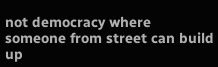not democracy where someone from street can build up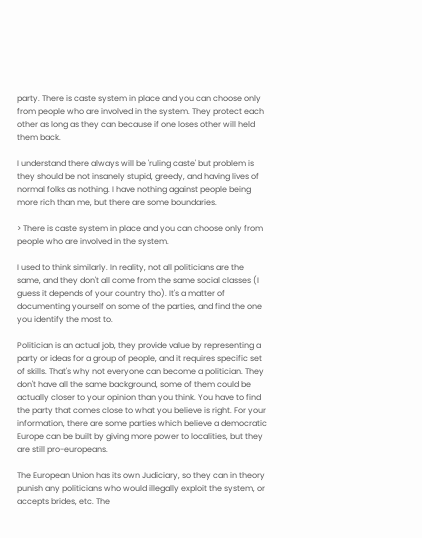party. There is caste system in place and you can choose only from people who are involved in the system. They protect each other as long as they can because if one loses other will held them back.

I understand there always will be 'ruling caste' but problem is they should be not insanely stupid, greedy, and having lives of normal folks as nothing. I have nothing against people being more rich than me, but there are some boundaries.

> There is caste system in place and you can choose only from people who are involved in the system.

I used to think similarly. In reality, not all politicians are the same, and they don't all come from the same social classes (I guess it depends of your country tho). It's a matter of documenting yourself on some of the parties, and find the one you identify the most to.

Politician is an actual job, they provide value by representing a party or ideas for a group of people, and it requires specific set of skills. That's why not everyone can become a politician. They don't have all the same background, some of them could be actually closer to your opinion than you think. You have to find the party that comes close to what you believe is right. For your information, there are some parties which believe a democratic Europe can be built by giving more power to localities, but they are still pro-europeans.

The European Union has its own Judiciary, so they can in theory punish any politicians who would illegally exploit the system, or accepts brides, etc. The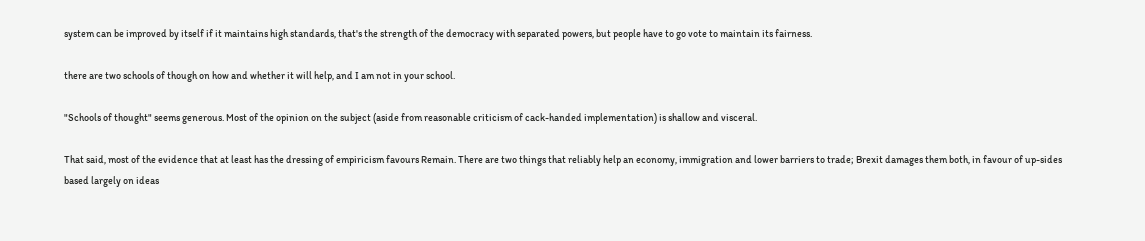system can be improved by itself if it maintains high standards, that's the strength of the democracy with separated powers, but people have to go vote to maintain its fairness.

there are two schools of though on how and whether it will help, and I am not in your school.

"Schools of thought" seems generous. Most of the opinion on the subject (aside from reasonable criticism of cack-handed implementation) is shallow and visceral.

That said, most of the evidence that at least has the dressing of empiricism favours Remain. There are two things that reliably help an economy, immigration and lower barriers to trade; Brexit damages them both, in favour of up-sides based largely on ideas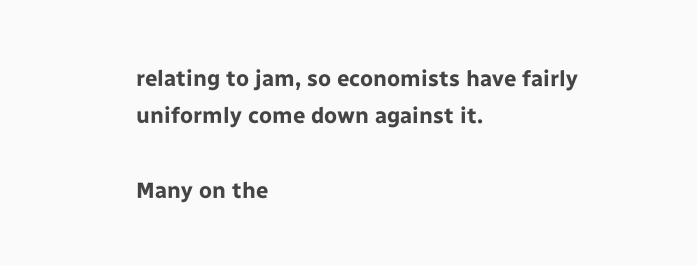relating to jam, so economists have fairly uniformly come down against it.

Many on the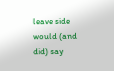leave side would (and did) say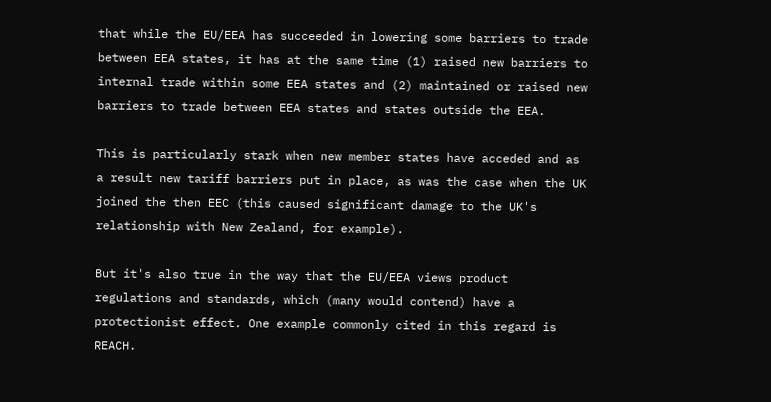that while the EU/EEA has succeeded in lowering some barriers to trade between EEA states, it has at the same time (1) raised new barriers to internal trade within some EEA states and (2) maintained or raised new barriers to trade between EEA states and states outside the EEA.

This is particularly stark when new member states have acceded and as a result new tariff barriers put in place, as was the case when the UK joined the then EEC (this caused significant damage to the UK's relationship with New Zealand, for example).

But it's also true in the way that the EU/EEA views product regulations and standards, which (many would contend) have a protectionist effect. One example commonly cited in this regard is REACH.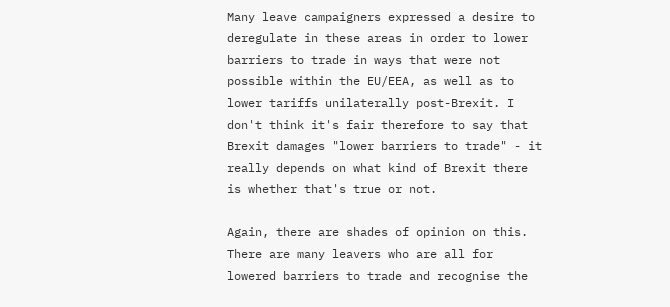Many leave campaigners expressed a desire to deregulate in these areas in order to lower barriers to trade in ways that were not possible within the EU/EEA, as well as to lower tariffs unilaterally post-Brexit. I don't think it's fair therefore to say that Brexit damages "lower barriers to trade" - it really depends on what kind of Brexit there is whether that's true or not.

Again, there are shades of opinion on this. There are many leavers who are all for lowered barriers to trade and recognise the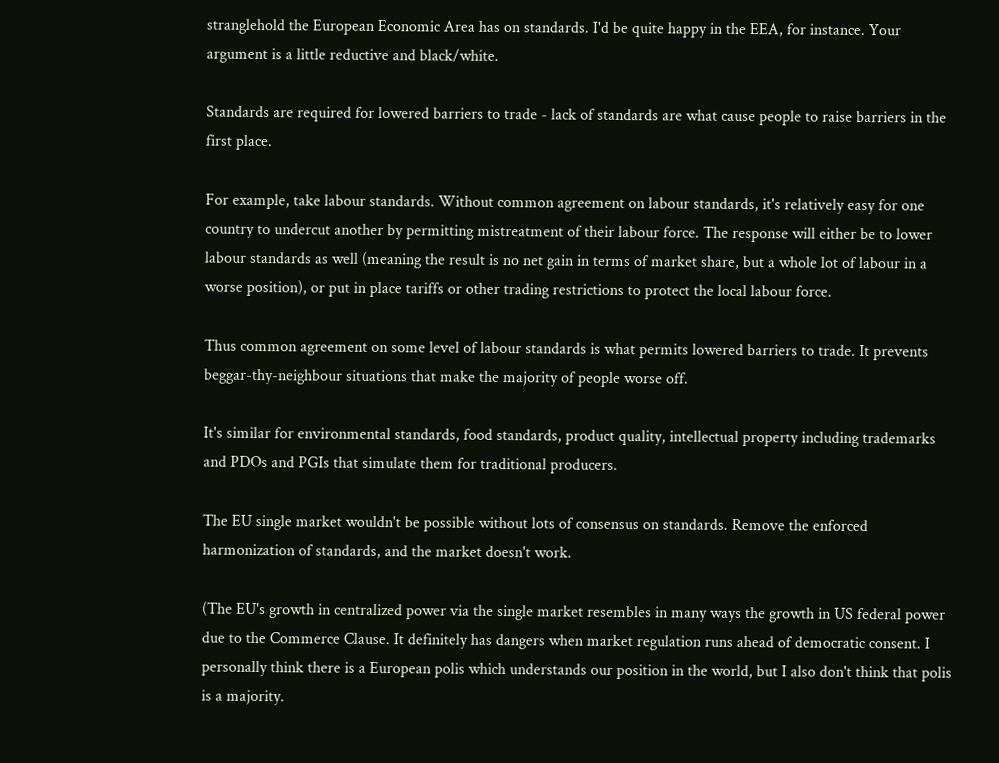stranglehold the European Economic Area has on standards. I'd be quite happy in the EEA, for instance. Your argument is a little reductive and black/white.

Standards are required for lowered barriers to trade - lack of standards are what cause people to raise barriers in the first place.

For example, take labour standards. Without common agreement on labour standards, it's relatively easy for one country to undercut another by permitting mistreatment of their labour force. The response will either be to lower labour standards as well (meaning the result is no net gain in terms of market share, but a whole lot of labour in a worse position), or put in place tariffs or other trading restrictions to protect the local labour force.

Thus common agreement on some level of labour standards is what permits lowered barriers to trade. It prevents beggar-thy-neighbour situations that make the majority of people worse off.

It's similar for environmental standards, food standards, product quality, intellectual property including trademarks and PDOs and PGIs that simulate them for traditional producers.

The EU single market wouldn't be possible without lots of consensus on standards. Remove the enforced harmonization of standards, and the market doesn't work.

(The EU's growth in centralized power via the single market resembles in many ways the growth in US federal power due to the Commerce Clause. It definitely has dangers when market regulation runs ahead of democratic consent. I personally think there is a European polis which understands our position in the world, but I also don't think that polis is a majority.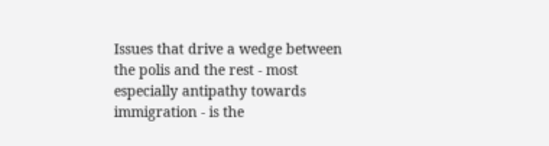Issues that drive a wedge between the polis and the rest - most especially antipathy towards immigration - is the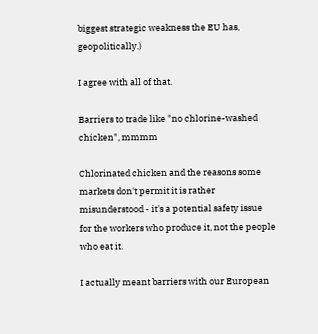biggest strategic weakness the EU has, geopolitically.)

I agree with all of that.

Barriers to trade like "no chlorine-washed chicken", mmmm

Chlorinated chicken and the reasons some markets don't permit it is rather misunderstood - it's a potential safety issue for the workers who produce it, not the people who eat it.

I actually meant barriers with our European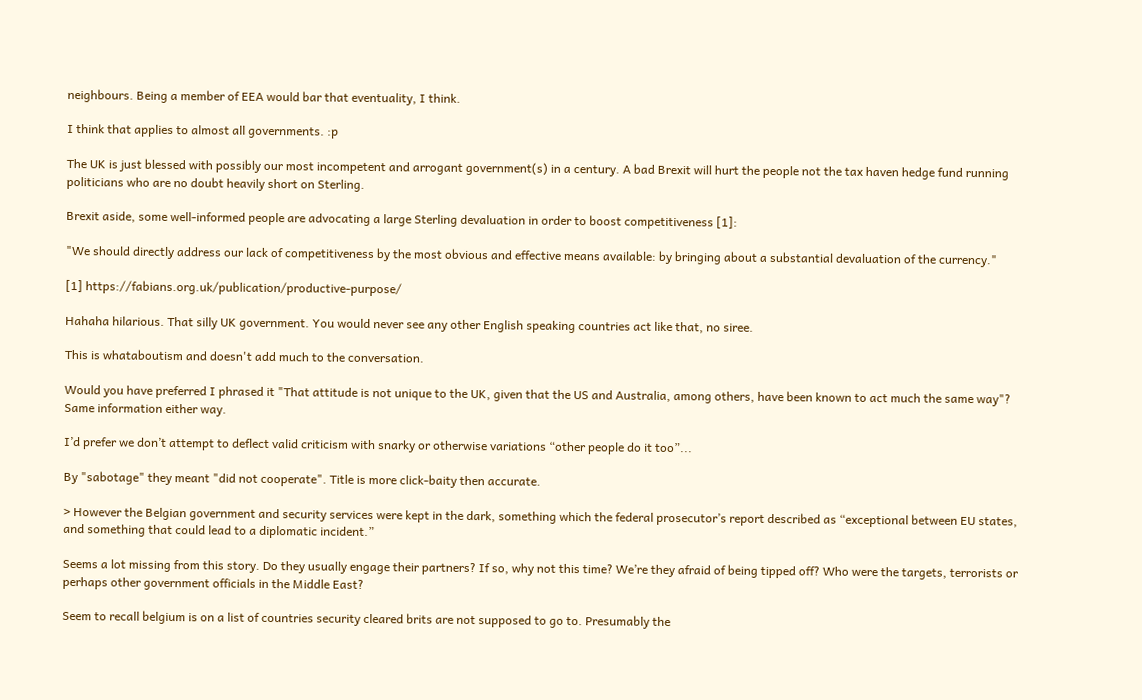neighbours. Being a member of EEA would bar that eventuality, I think.

I think that applies to almost all governments. :p

The UK is just blessed with possibly our most incompetent and arrogant government(s) in a century. A bad Brexit will hurt the people not the tax haven hedge fund running politicians who are no doubt heavily short on Sterling.

Brexit aside, some well-informed people are advocating a large Sterling devaluation in order to boost competitiveness [1]:

"We should directly address our lack of competitiveness by the most obvious and effective means available: by bringing about a substantial devaluation of the currency."

[1] https://fabians.org.uk/publication/productive-purpose/

Hahaha hilarious. That silly UK government. You would never see any other English speaking countries act like that, no siree.

This is whataboutism and doesn't add much to the conversation.

Would you have preferred I phrased it "That attitude is not unique to the UK, given that the US and Australia, among others, have been known to act much the same way"? Same information either way.

I’d prefer we don’t attempt to deflect valid criticism with snarky or otherwise variations “other people do it too”...

By "sabotage" they meant "did not cooperate". Title is more click-baity then accurate.

> However the Belgian government and security services were kept in the dark, something which the federal prosecutor’s report described as “exceptional between EU states, and something that could lead to a diplomatic incident.”

Seems a lot missing from this story. Do they usually engage their partners? If so, why not this time? We’re they afraid of being tipped off? Who were the targets, terrorists or perhaps other government officials in the Middle East?

Seem to recall belgium is on a list of countries security cleared brits are not supposed to go to. Presumably the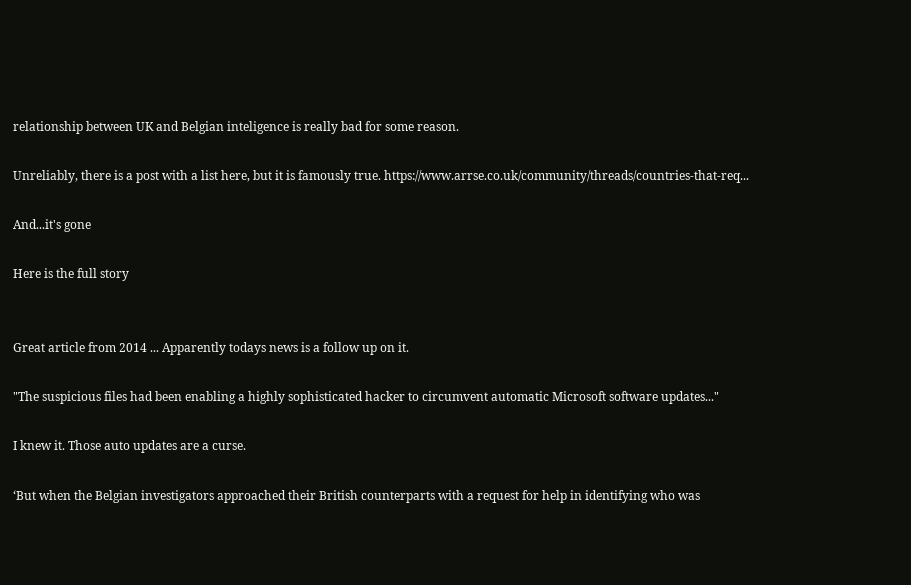relationship between UK and Belgian inteligence is really bad for some reason.

Unreliably, there is a post with a list here, but it is famously true. https://www.arrse.co.uk/community/threads/countries-that-req...

And...it's gone

Here is the full story


Great article from 2014 ... Apparently todays news is a follow up on it.

"The suspicious files had been enabling a highly sophisticated hacker to circumvent automatic Microsoft software updates..."

I knew it. Those auto updates are a curse.

‘But when the Belgian investigators approached their British counterparts with a request for help in identifying who was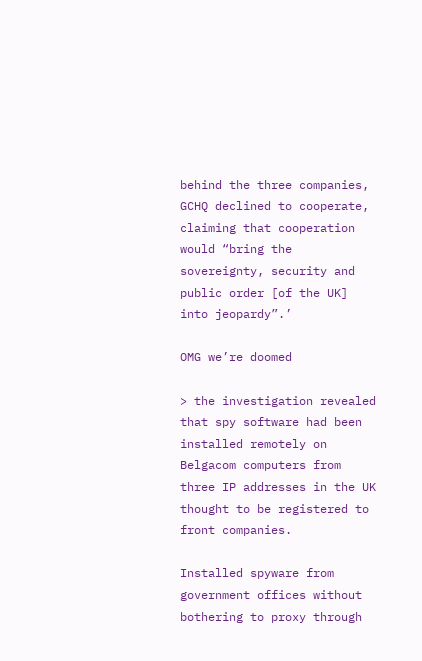behind the three companies, GCHQ declined to cooperate, claiming that cooperation would “bring the sovereignty, security and public order [of the UK] into jeopardy”.’

OMG we’re doomed

> the investigation revealed that spy software had been installed remotely on Belgacom computers from three IP addresses in the UK thought to be registered to front companies.

Installed spyware from government offices without bothering to proxy through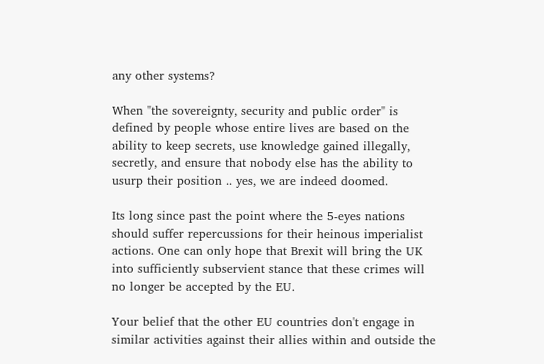any other systems?

When "the sovereignty, security and public order" is defined by people whose entire lives are based on the ability to keep secrets, use knowledge gained illegally, secretly, and ensure that nobody else has the ability to usurp their position .. yes, we are indeed doomed.

Its long since past the point where the 5-eyes nations should suffer repercussions for their heinous imperialist actions. One can only hope that Brexit will bring the UK into sufficiently subservient stance that these crimes will no longer be accepted by the EU.

Your belief that the other EU countries don't engage in similar activities against their allies within and outside the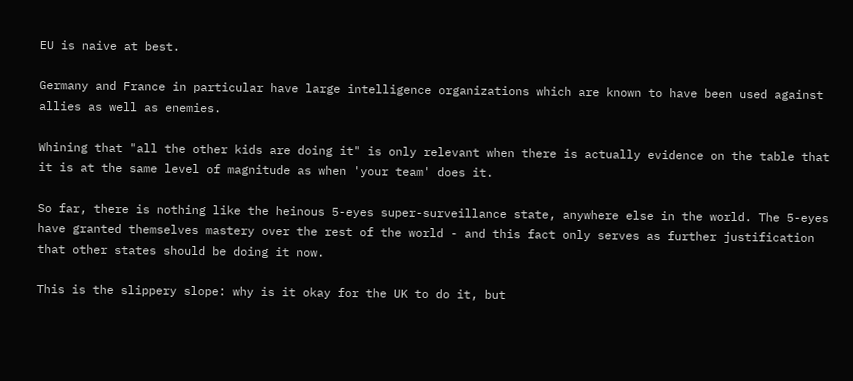EU is naive at best.

Germany and France in particular have large intelligence organizations which are known to have been used against allies as well as enemies.

Whining that "all the other kids are doing it" is only relevant when there is actually evidence on the table that it is at the same level of magnitude as when 'your team' does it.

So far, there is nothing like the heinous 5-eyes super-surveillance state, anywhere else in the world. The 5-eyes have granted themselves mastery over the rest of the world - and this fact only serves as further justification that other states should be doing it now.

This is the slippery slope: why is it okay for the UK to do it, but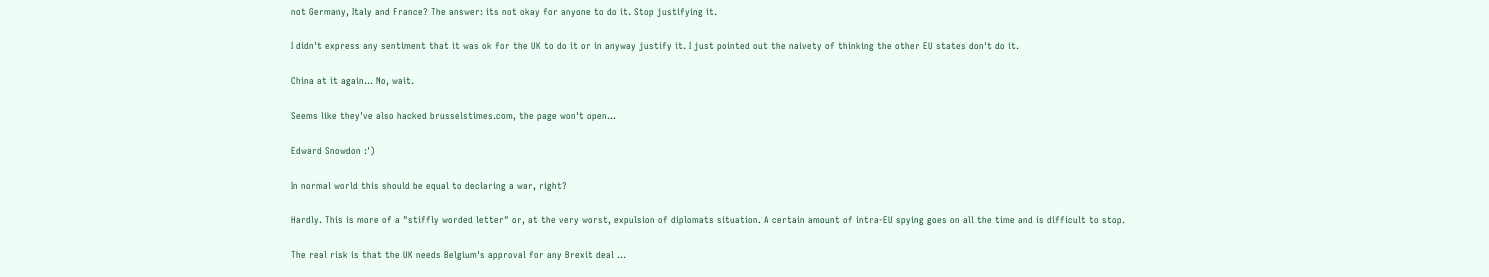not Germany, Italy and France? The answer: its not okay for anyone to do it. Stop justifying it.

I didn't express any sentiment that it was ok for the UK to do it or in anyway justify it. I just pointed out the naivety of thinking the other EU states don't do it.

China at it again... No, wait.

Seems like they've also hacked brusselstimes.com, the page won't open...

Edward Snowdon :')

In normal world this should be equal to declaring a war, right?

Hardly. This is more of a "stiffly worded letter" or, at the very worst, expulsion of diplomats situation. A certain amount of intra-EU spying goes on all the time and is difficult to stop.

The real risk is that the UK needs Belgium's approval for any Brexit deal ...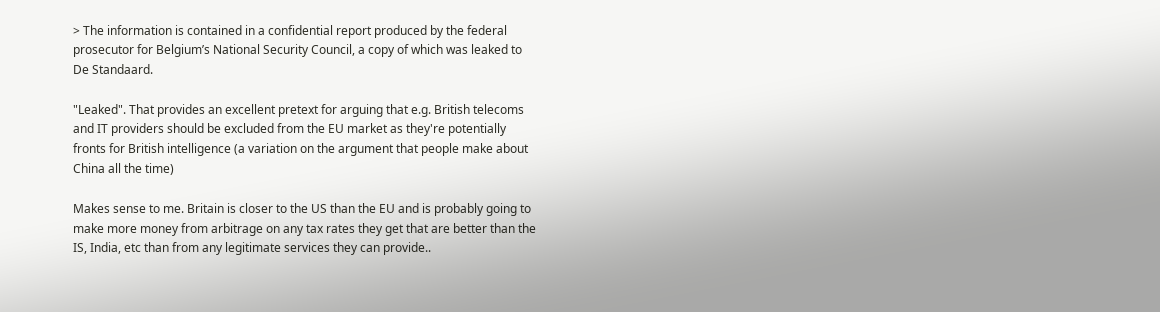> The information is contained in a confidential report produced by the federal prosecutor for Belgium’s National Security Council, a copy of which was leaked to De Standaard.

"Leaked". That provides an excellent pretext for arguing that e.g. British telecoms and IT providers should be excluded from the EU market as they're potentially fronts for British intelligence (a variation on the argument that people make about China all the time)

Makes sense to me. Britain is closer to the US than the EU and is probably going to make more money from arbitrage on any tax rates they get that are better than the IS, India, etc than from any legitimate services they can provide..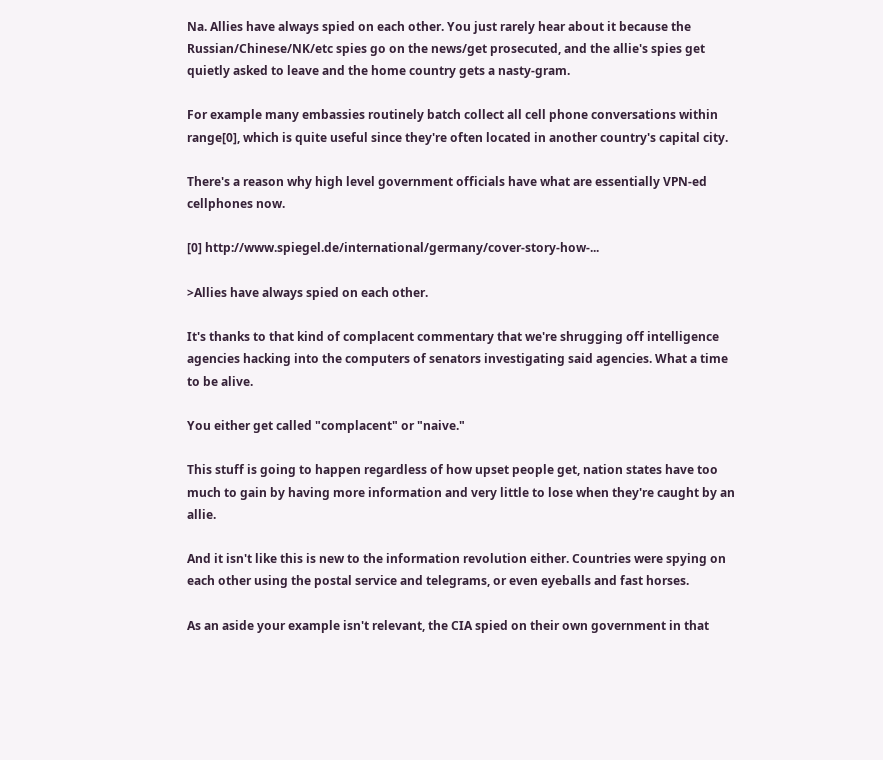Na. Allies have always spied on each other. You just rarely hear about it because the Russian/Chinese/NK/etc spies go on the news/get prosecuted, and the allie's spies get quietly asked to leave and the home country gets a nasty-gram.

For example many embassies routinely batch collect all cell phone conversations within range[0], which is quite useful since they're often located in another country's capital city.

There's a reason why high level government officials have what are essentially VPN-ed cellphones now.

[0] http://www.spiegel.de/international/germany/cover-story-how-...

>Allies have always spied on each other.

It's thanks to that kind of complacent commentary that we're shrugging off intelligence agencies hacking into the computers of senators investigating said agencies. What a time to be alive.

You either get called "complacent" or "naive."

This stuff is going to happen regardless of how upset people get, nation states have too much to gain by having more information and very little to lose when they're caught by an allie.

And it isn't like this is new to the information revolution either. Countries were spying on each other using the postal service and telegrams, or even eyeballs and fast horses.

As an aside your example isn't relevant, the CIA spied on their own government in that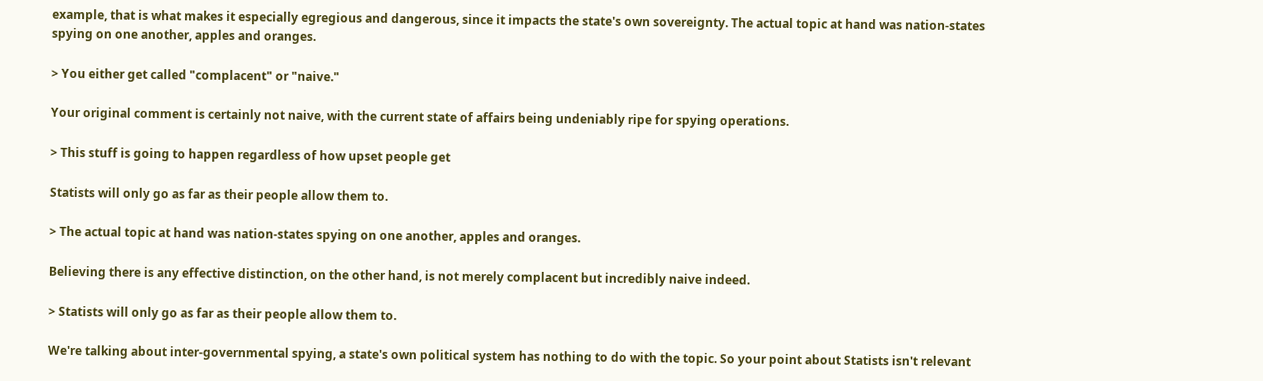example, that is what makes it especially egregious and dangerous, since it impacts the state's own sovereignty. The actual topic at hand was nation-states spying on one another, apples and oranges.

> You either get called "complacent" or "naive."

Your original comment is certainly not naive, with the current state of affairs being undeniably ripe for spying operations.

> This stuff is going to happen regardless of how upset people get

Statists will only go as far as their people allow them to.

> The actual topic at hand was nation-states spying on one another, apples and oranges.

Believing there is any effective distinction, on the other hand, is not merely complacent but incredibly naive indeed.

> Statists will only go as far as their people allow them to.

We're talking about inter-governmental spying, a state's own political system has nothing to do with the topic. So your point about Statists isn't relevant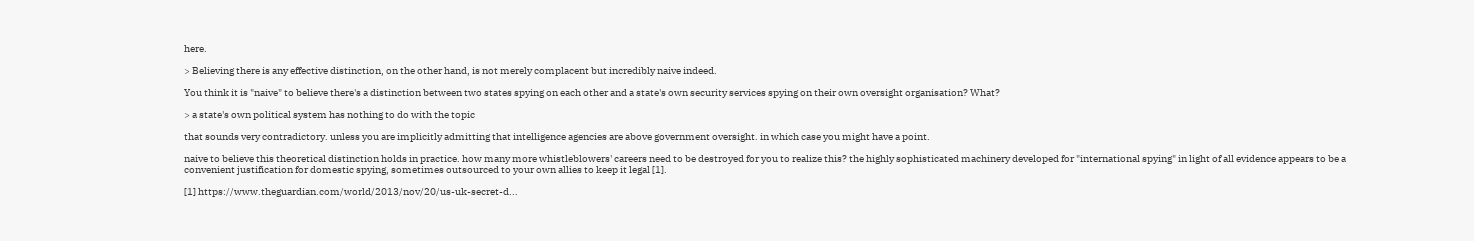here.

> Believing there is any effective distinction, on the other hand, is not merely complacent but incredibly naive indeed.

You think it is "naive" to believe there's a distinction between two states spying on each other and a state's own security services spying on their own oversight organisation? What?

> a state's own political system has nothing to do with the topic

that sounds very contradictory. unless you are implicitly admitting that intelligence agencies are above government oversight. in which case you might have a point.

naive to believe this theoretical distinction holds in practice. how many more whistleblowers' careers need to be destroyed for you to realize this? the highly sophisticated machinery developed for "international spying" in light of all evidence appears to be a convenient justification for domestic spying, sometimes outsourced to your own allies to keep it legal [1].

[1] https://www.theguardian.com/world/2013/nov/20/us-uk-secret-d...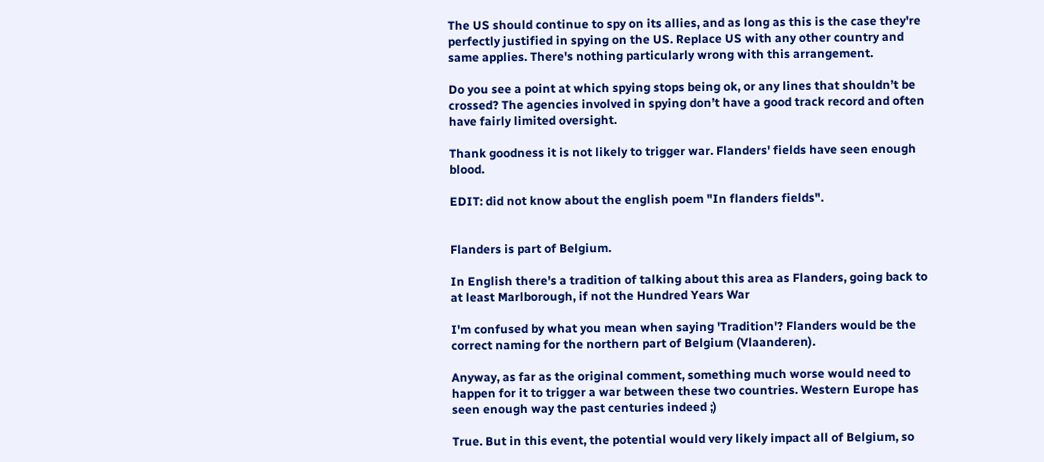The US should continue to spy on its allies, and as long as this is the case they're perfectly justified in spying on the US. Replace US with any other country and same applies. There's nothing particularly wrong with this arrangement.

Do you see a point at which spying stops being ok, or any lines that shouldn’t be crossed? The agencies involved in spying don’t have a good track record and often have fairly limited oversight.

Thank goodness it is not likely to trigger war. Flanders' fields have seen enough blood.

EDIT: did not know about the english poem "In flanders fields".


Flanders is part of Belgium.

In English there's a tradition of talking about this area as Flanders, going back to at least Marlborough, if not the Hundred Years War

I'm confused by what you mean when saying 'Tradition'? Flanders would be the correct naming for the northern part of Belgium (Vlaanderen).

Anyway, as far as the original comment, something much worse would need to happen for it to trigger a war between these two countries. Western Europe has seen enough way the past centuries indeed ;)

True. But in this event, the potential would very likely impact all of Belgium, so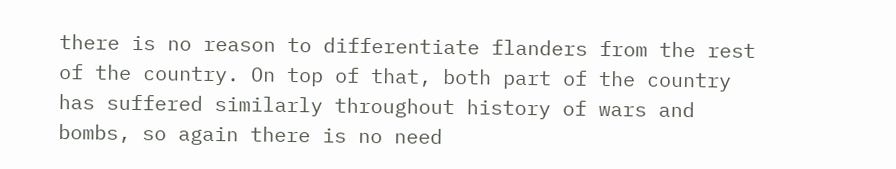there is no reason to differentiate flanders from the rest of the country. On top of that, both part of the country has suffered similarly throughout history of wars and bombs, so again there is no need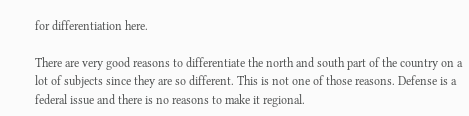for differentiation here.

There are very good reasons to differentiate the north and south part of the country on a lot of subjects since they are so different. This is not one of those reasons. Defense is a federal issue and there is no reasons to make it regional.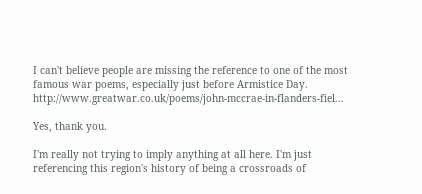I can't believe people are missing the reference to one of the most famous war poems, especially just before Armistice Day. http://www.greatwar.co.uk/poems/john-mccrae-in-flanders-fiel...

Yes, thank you.

I'm really not trying to imply anything at all here. I'm just referencing this region's history of being a crossroads of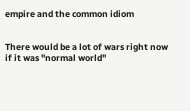empire and the common idiom


There would be a lot of wars right now if it was "normal world"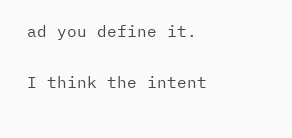ad you define it.

I think the intent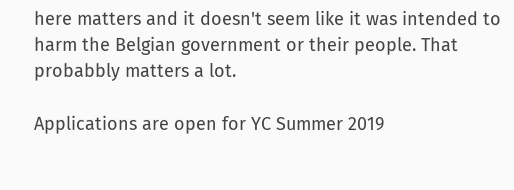here matters and it doesn't seem like it was intended to harm the Belgian government or their people. That probabbly matters a lot.

Applications are open for YC Summer 2019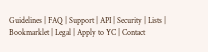Guidelines | FAQ | Support | API | Security | Lists | Bookmarklet | Legal | Apply to YC | Contact